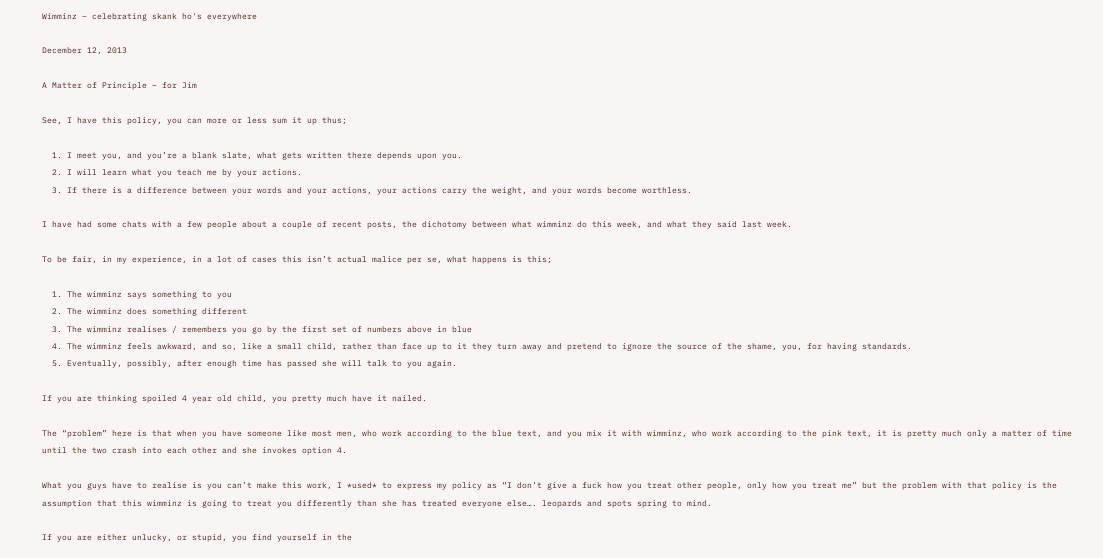Wimminz – celebrating skank ho's everywhere

December 12, 2013

A Matter of Principle – for Jim

See, I have this policy, you can more or less sum it up thus;

  1. I meet you, and you’re a blank slate, what gets written there depends upon you.
  2. I will learn what you teach me by your actions.
  3. If there is a difference between your words and your actions, your actions carry the weight, and your words become worthless.

I have had some chats with a few people about a couple of recent posts, the dichotomy between what wimminz do this week, and what they said last week.

To be fair, in my experience, in a lot of cases this isn’t actual malice per se, what happens is this;

  1. The wimminz says something to you
  2. The wimminz does something different
  3. The wimminz realises / remembers you go by the first set of numbers above in blue
  4. The wimminz feels awkward, and so, like a small child, rather than face up to it they turn away and pretend to ignore the source of the shame, you, for having standards.
  5. Eventually, possibly, after enough time has passed she will talk to you again.

If you are thinking spoiled 4 year old child, you pretty much have it nailed.

The “problem” here is that when you have someone like most men, who work according to the blue text, and you mix it with wimminz, who work according to the pink text, it is pretty much only a matter of time until the two crash into each other and she invokes option 4.

What you guys have to realise is you can’t make this work, I *used* to express my policy as “I don’t give a fuck how you treat other people, only how you treat me” but the problem with that policy is the assumption that this wimminz is going to treat you differently than she has treated everyone else…. leopards and spots spring to mind.

If you are either unlucky, or stupid, you find yourself in the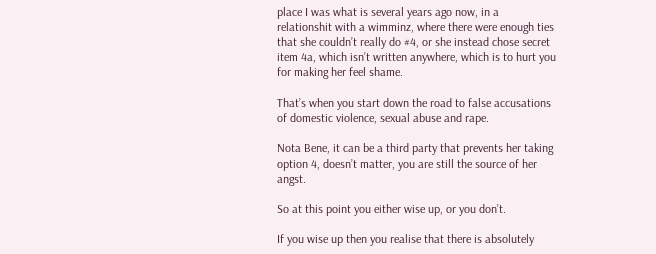place I was what is several years ago now, in a relationshit with a wimminz, where there were enough ties that she couldn’t really do #4, or she instead chose secret item 4a, which isn’t written anywhere, which is to hurt you for making her feel shame.

That’s when you start down the road to false accusations of domestic violence, sexual abuse and rape.

Nota Bene, it can be a third party that prevents her taking option 4, doesn’t matter, you are still the source of her angst.

So at this point you either wise up, or you don’t.

If you wise up then you realise that there is absolutely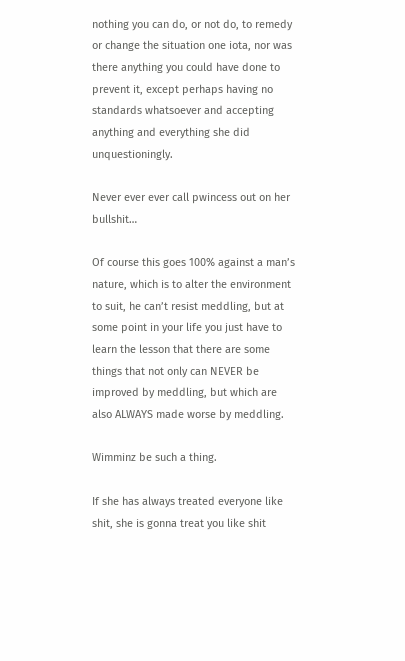nothing you can do, or not do, to remedy or change the situation one iota, nor was there anything you could have done to prevent it, except perhaps having no standards whatsoever and accepting anything and everything she did unquestioningly.

Never ever ever call pwincess out on her bullshit…

Of course this goes 100% against a man’s nature, which is to alter the environment to suit, he can’t resist meddling, but at some point in your life you just have to learn the lesson that there are some things that not only can NEVER be improved by meddling, but which are also ALWAYS made worse by meddling.

Wimminz be such a thing.

If she has always treated everyone like shit, she is gonna treat you like shit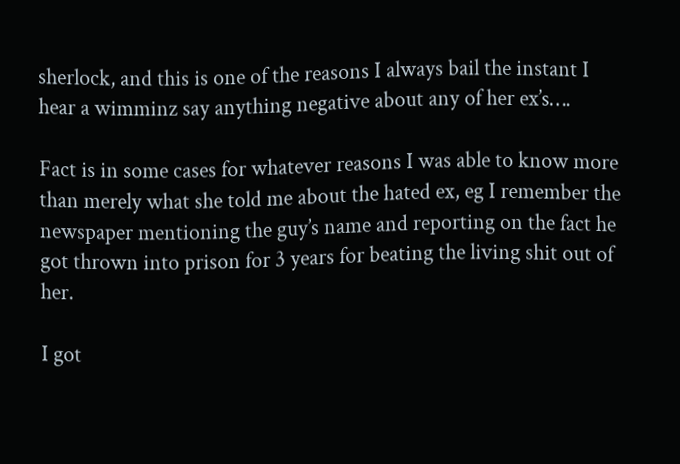sherlock, and this is one of the reasons I always bail the instant I hear a wimminz say anything negative about any of her ex’s….

Fact is in some cases for whatever reasons I was able to know more than merely what she told me about the hated ex, eg I remember the newspaper mentioning the guy’s name and reporting on the fact he got thrown into prison for 3 years for beating the living shit out of her.

I got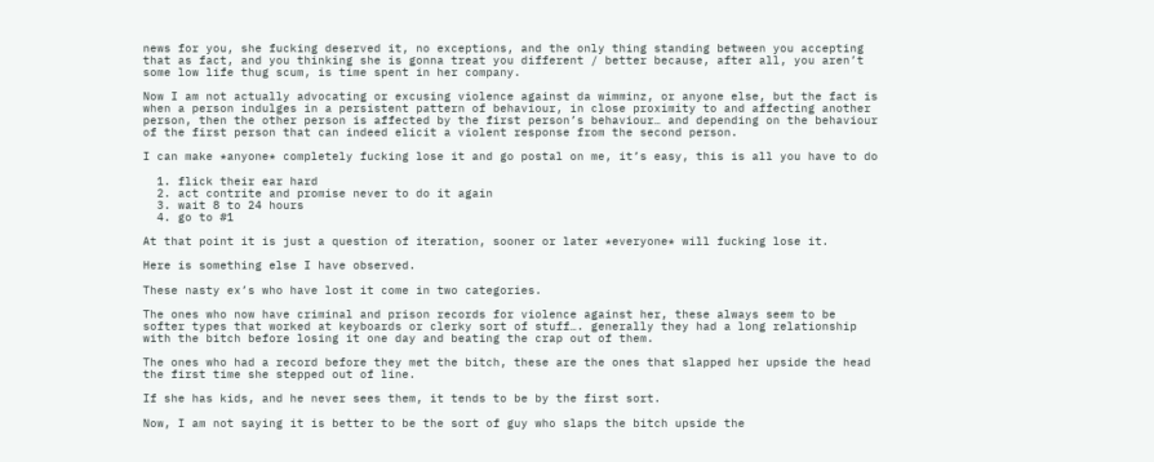news for you, she fucking deserved it, no exceptions, and the only thing standing between you accepting that as fact, and you thinking she is gonna treat you different / better because, after all, you aren’t some low life thug scum, is time spent in her company.

Now I am not actually advocating or excusing violence against da wimminz, or anyone else, but the fact is when a person indulges in a persistent pattern of behaviour, in close proximity to and affecting another person, then the other person is affected by the first person’s behaviour… and depending on the behaviour of the first person that can indeed elicit a violent response from the second person.

I can make *anyone* completely fucking lose it and go postal on me, it’s easy, this is all you have to do

  1. flick their ear hard
  2. act contrite and promise never to do it again
  3. wait 8 to 24 hours
  4. go to #1

At that point it is just a question of iteration, sooner or later *everyone* will fucking lose it.

Here is something else I have observed.

These nasty ex’s who have lost it come in two categories.

The ones who now have criminal and prison records for violence against her, these always seem to be softer types that worked at keyboards or clerky sort of stuff…. generally they had a long relationship with the bitch before losing it one day and beating the crap out of them.

The ones who had a record before they met the bitch, these are the ones that slapped her upside the head the first time she stepped out of line.

If she has kids, and he never sees them, it tends to be by the first sort.

Now, I am not saying it is better to be the sort of guy who slaps the bitch upside the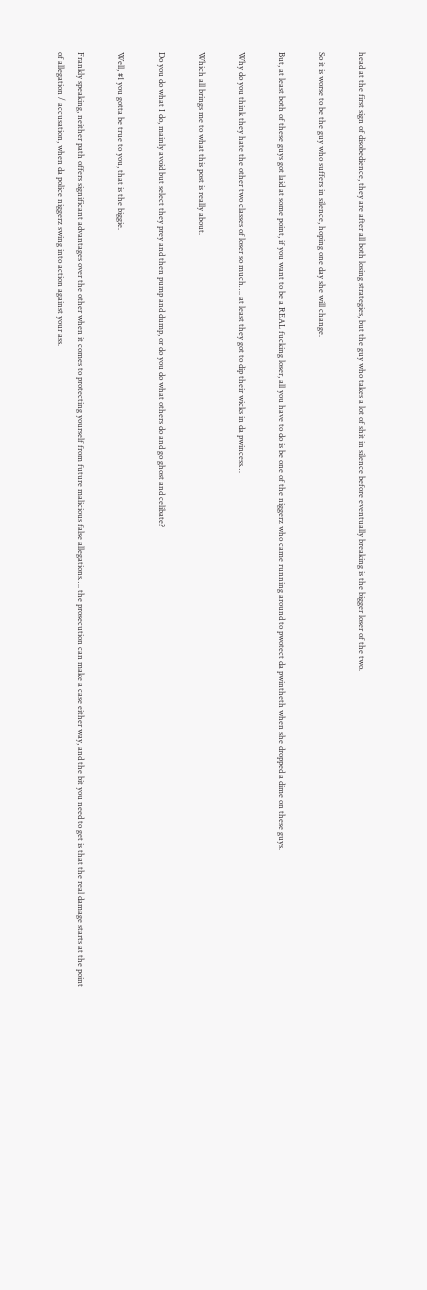head at the first sign of disobedience, they are after all both losing strategies, but the guy who takes a lot of shit in silence before eventually breaking is the bigger loser of the two.

So it is worse to be the guy who suffers in silence, hoping one day she will change.

But, at least both of these guys got laid at some point, if you want to be a REAL fucking loser, all you have to do is be one of the niggerz who came running around to pwotect da pwintheth when she dropped a dime on these guys.

Why do you think they hate the other two classes of loser so much…. at least they got to dip their wicks in da pwincess…

Which all brings me to what this post is really about.

Do you do what I do, mainly avoid but select they prey and then pump and dump, or do you do what others do and go ghost and celibate?

Well, #1 you gotta be true to you, that is the biggie.

Frankly speaking, neither path offers significant advantages over the other when it comes to protecting yourself from future malicious false allegations…. the prosecution can make a case either way, and the bit you need to get is that the real damage starts at the point of allegation / accusation, when da police niggerz swing into action against your ass.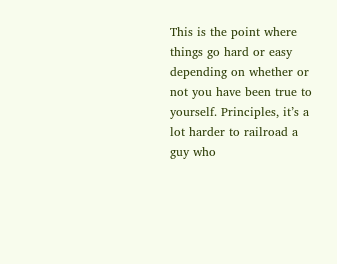This is the point where things go hard or easy depending on whether or not you have been true to yourself. Principles, it’s a lot harder to railroad a guy who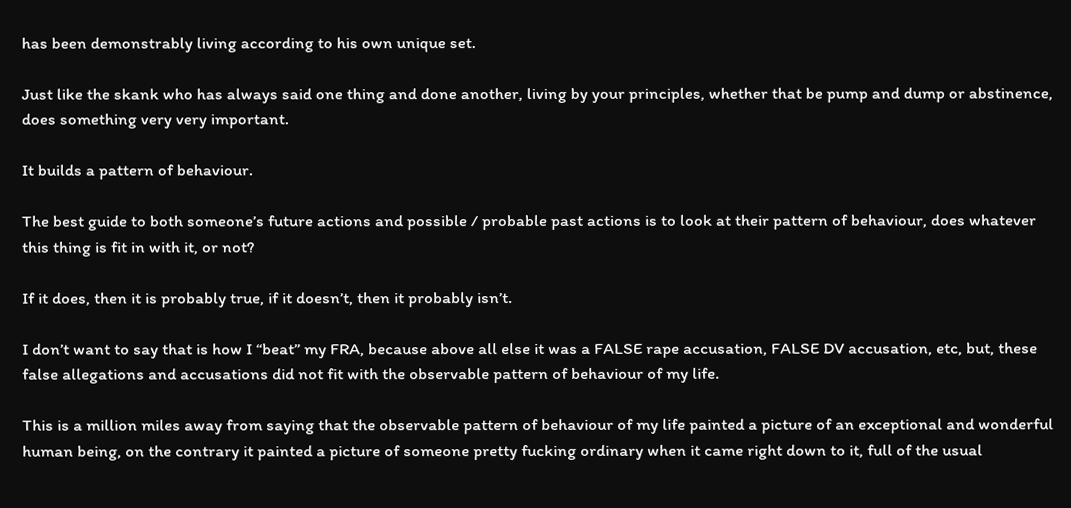has been demonstrably living according to his own unique set.

Just like the skank who has always said one thing and done another, living by your principles, whether that be pump and dump or abstinence, does something very very important.

It builds a pattern of behaviour.

The best guide to both someone’s future actions and possible / probable past actions is to look at their pattern of behaviour, does whatever this thing is fit in with it, or not?

If it does, then it is probably true, if it doesn’t, then it probably isn’t.

I don’t want to say that is how I “beat” my FRA, because above all else it was a FALSE rape accusation, FALSE DV accusation, etc, but, these false allegations and accusations did not fit with the observable pattern of behaviour of my life.

This is a million miles away from saying that the observable pattern of behaviour of my life painted a picture of an exceptional and wonderful human being, on the contrary it painted a picture of someone pretty fucking ordinary when it came right down to it, full of the usual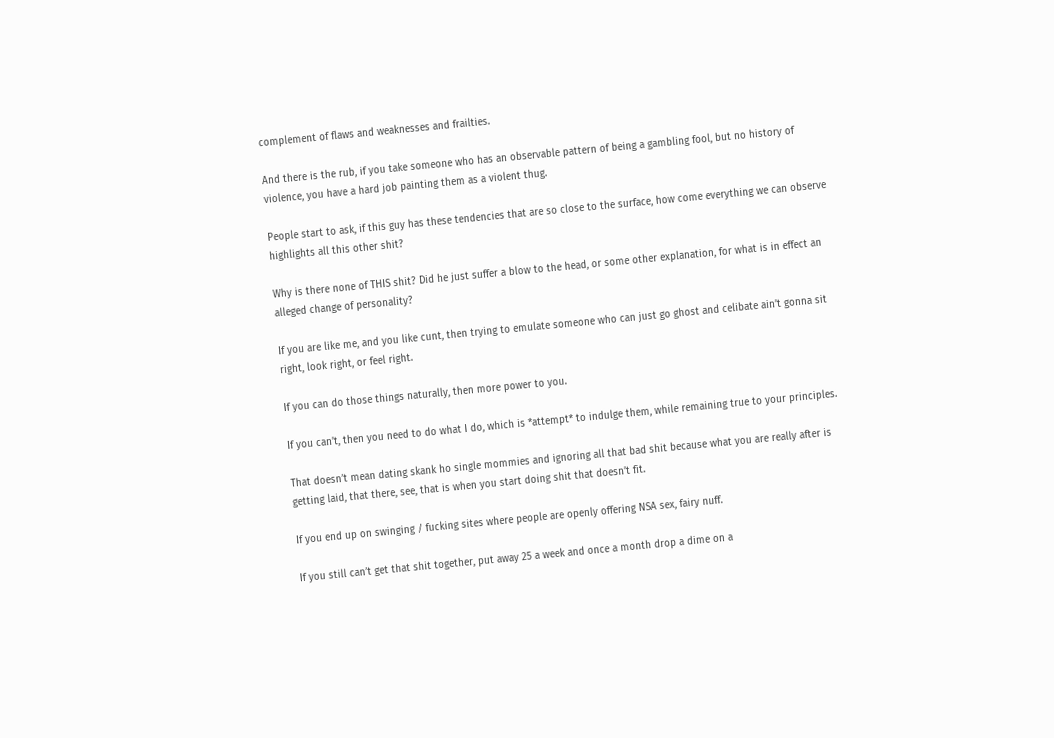complement of flaws and weaknesses and frailties.

And there is the rub, if you take someone who has an observable pattern of being a gambling fool, but no history of violence, you have a hard job painting them as a violent thug.

People start to ask, if this guy has these tendencies that are so close to the surface, how come everything we can observe highlights all this other shit?

Why is there none of THIS shit? Did he just suffer a blow to the head, or some other explanation, for what is in effect an alleged change of personality?

If you are like me, and you like cunt, then trying to emulate someone who can just go ghost and celibate ain’t gonna sit right, look right, or feel right.

If you can do those things naturally, then more power to you.

If you can’t, then you need to do what I do, which is *attempt* to indulge them, while remaining true to your principles.

That doesn’t mean dating skank ho single mommies and ignoring all that bad shit because what you are really after is getting laid, that there, see, that is when you start doing shit that doesn’t fit.

If you end up on swinging / fucking sites where people are openly offering NSA sex, fairy nuff.

If you still can’t get that shit together, put away 25 a week and once a month drop a dime on a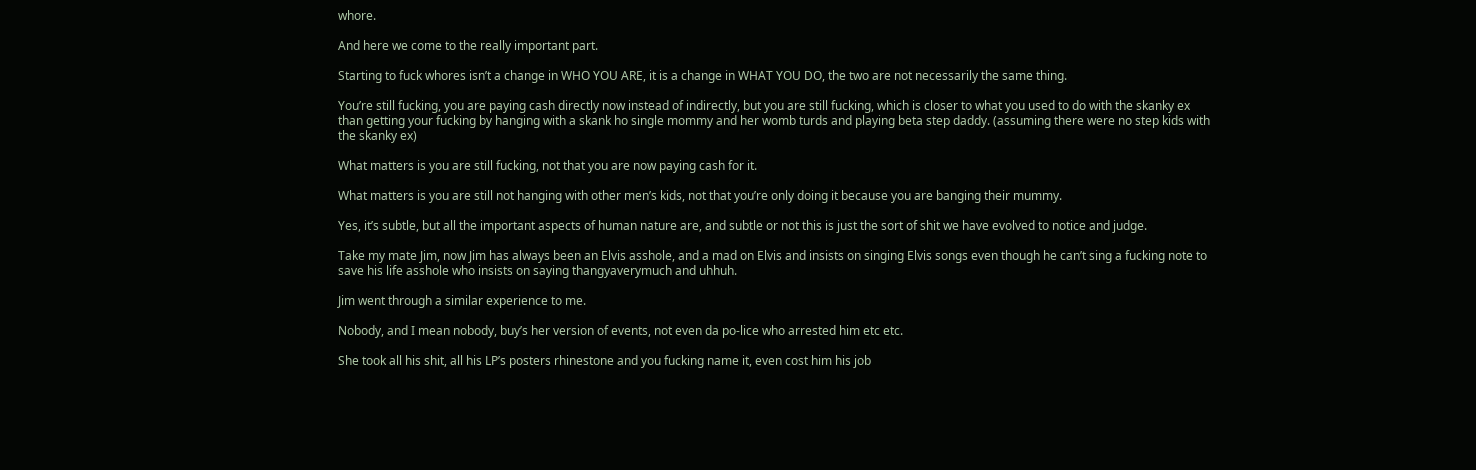whore.

And here we come to the really important part.

Starting to fuck whores isn’t a change in WHO YOU ARE, it is a change in WHAT YOU DO, the two are not necessarily the same thing.

You’re still fucking, you are paying cash directly now instead of indirectly, but you are still fucking, which is closer to what you used to do with the skanky ex than getting your fucking by hanging with a skank ho single mommy and her womb turds and playing beta step daddy. (assuming there were no step kids with the skanky ex)

What matters is you are still fucking, not that you are now paying cash for it.

What matters is you are still not hanging with other men’s kids, not that you’re only doing it because you are banging their mummy.

Yes, it’s subtle, but all the important aspects of human nature are, and subtle or not this is just the sort of shit we have evolved to notice and judge.

Take my mate Jim, now Jim has always been an Elvis asshole, and a mad on Elvis and insists on singing Elvis songs even though he can’t sing a fucking note to save his life asshole who insists on saying thangyaverymuch and uhhuh.

Jim went through a similar experience to me.

Nobody, and I mean nobody, buy’s her version of events, not even da po-lice who arrested him etc etc.

She took all his shit, all his LP’s posters rhinestone and you fucking name it, even cost him his job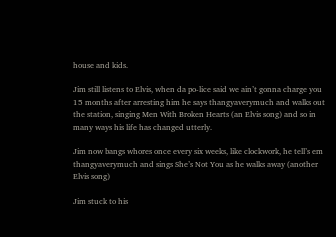house and kids.

Jim still listens to Elvis, when da po-lice said we ain’t gonna charge you 15 months after arresting him he says thangyaverymuch and walks out the station, singing Men With Broken Hearts (an Elvis song) and so in many ways his life has changed utterly.

Jim now bangs whores once every six weeks, like clockwork, he tell’s em thangyaverymuch and sings She’s Not You as he walks away (another Elvis song)

Jim stuck to his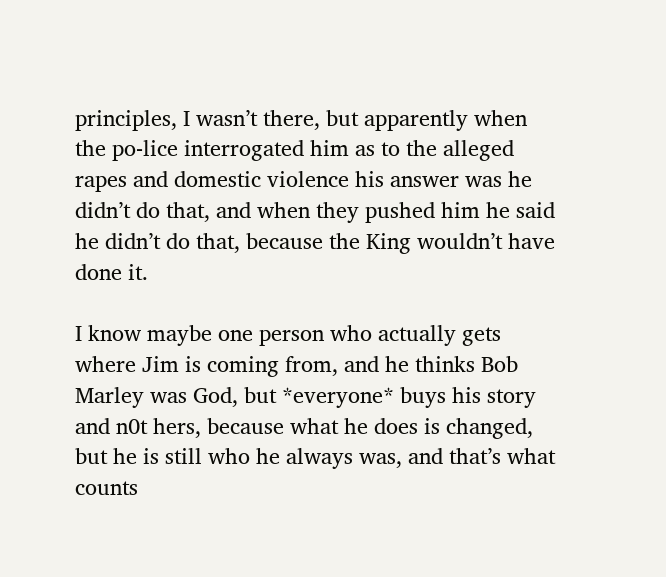principles, I wasn’t there, but apparently when the po-lice interrogated him as to the alleged rapes and domestic violence his answer was he didn’t do that, and when they pushed him he said he didn’t do that, because the King wouldn’t have done it.

I know maybe one person who actually gets where Jim is coming from, and he thinks Bob Marley was God, but *everyone* buys his story and n0t hers, because what he does is changed, but he is still who he always was, and that’s what counts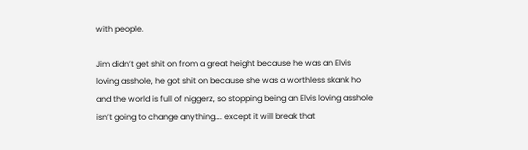with people.

Jim didn’t get shit on from a great height because he was an Elvis loving asshole, he got shit on because she was a worthless skank ho and the world is full of niggerz, so stopping being an Elvis loving asshole isn’t going to change anything…. except it will break that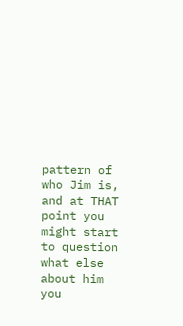pattern of who Jim is, and at THAT point you might start to question what else about him you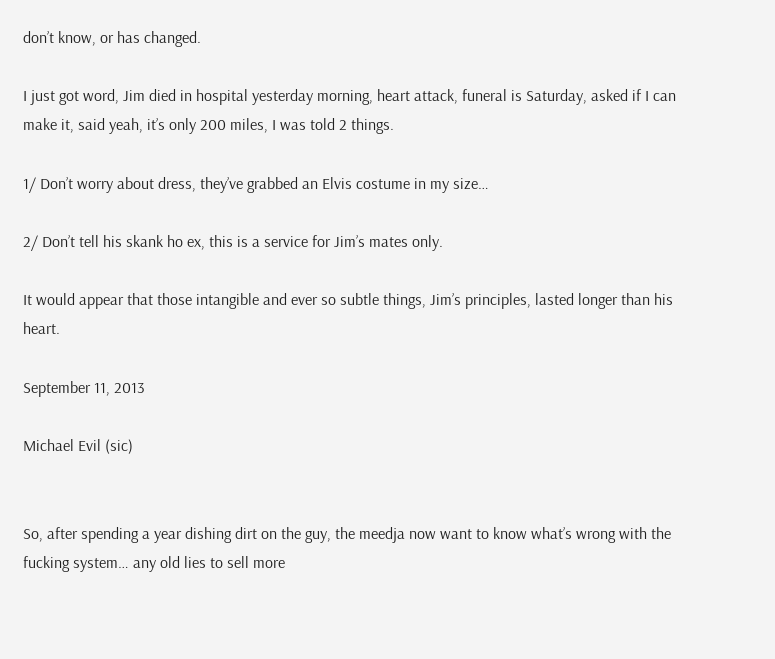don’t know, or has changed.

I just got word, Jim died in hospital yesterday morning, heart attack, funeral is Saturday, asked if I can make it, said yeah, it’s only 200 miles, I was told 2 things.

1/ Don’t worry about dress, they’ve grabbed an Elvis costume in my size…

2/ Don’t tell his skank ho ex, this is a service for Jim’s mates only.

It would appear that those intangible and ever so subtle things, Jim’s principles, lasted longer than his heart.

September 11, 2013

Michael Evil (sic)


So, after spending a year dishing dirt on the guy, the meedja now want to know what’s wrong with the fucking system… any old lies to sell more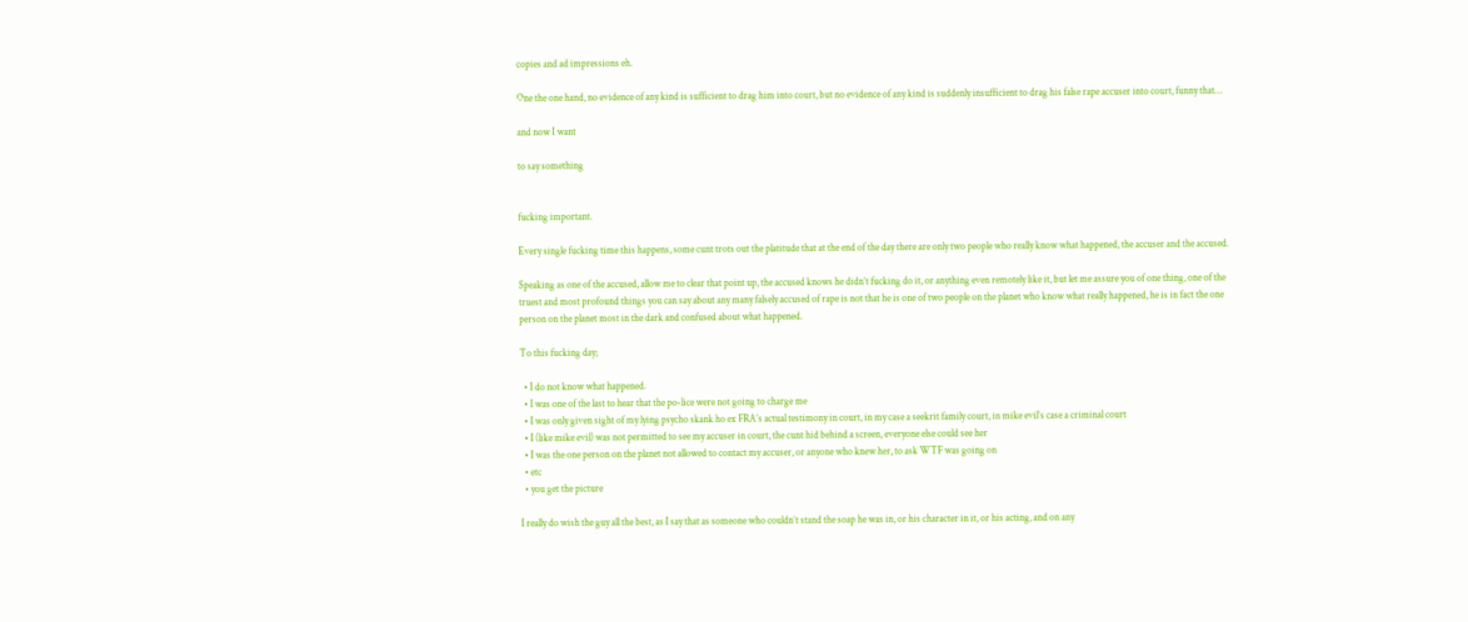copies and ad impressions eh.

One the one hand, no evidence of any kind is sufficient to drag him into court, but no evidence of any kind is suddenly insufficient to drag his false rape accuser into court, funny that…

and now I want

to say something


fucking important.

Every single fucking time this happens, some cunt trots out the platitude that at the end of the day there are only two people who really know what happened, the accuser and the accused.

Speaking as one of the accused, allow me to clear that point up, the accused knows he didn’t fucking do it, or anything even remotely like it, but let me assure you of one thing, one of the truest and most profound things you can say about any many falsely accused of rape is not that he is one of two people on the planet who know what really happened, he is in fact the one person on the planet most in the dark and confused about what happened.

To this fucking day;

  • I do not know what happened.
  • I was one of the last to hear that the po-lice were not going to charge me
  • I was only given sight of my lying psycho skank ho ex FRA’s actual testimony in court, in my case a seekrit family court, in mike evil’s case a criminal court
  • I (like mike evil) was not permitted to see my accuser in court, the cunt hid behind a screen, everyone else could see her
  • I was the one person on the planet not allowed to contact my accuser, or anyone who knew her, to ask WTF was going on
  • etc
  • you get the picture

I really do wish the guy all the best, as I say that as someone who couldn’t stand the soap he was in, or his character in it, or his acting, and on any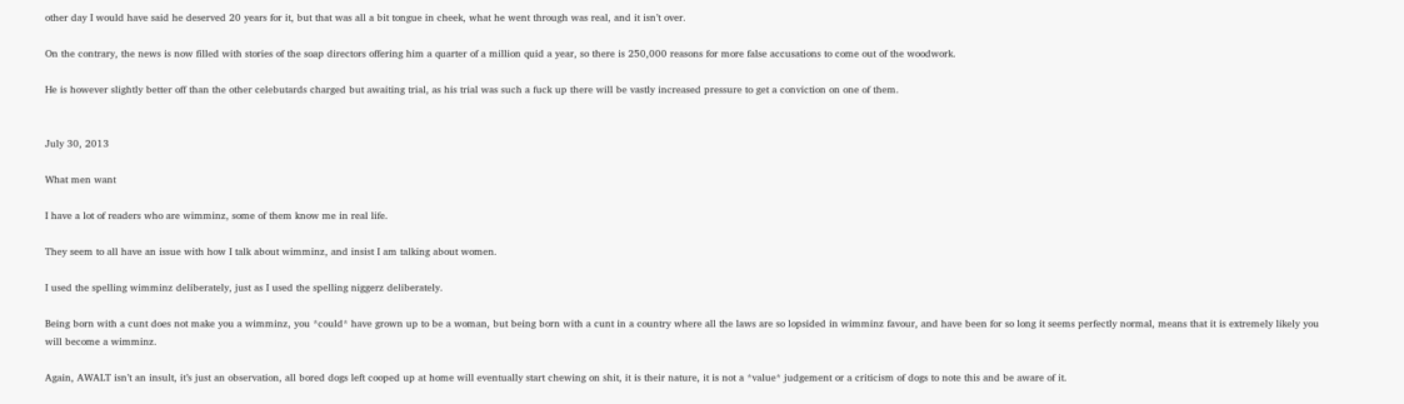other day I would have said he deserved 20 years for it, but that was all a bit tongue in cheek, what he went through was real, and it isn’t over.

On the contrary, the news is now filled with stories of the soap directors offering him a quarter of a million quid a year, so there is 250,000 reasons for more false accusations to come out of the woodwork.

He is however slightly better off than the other celebutards charged but awaiting trial, as his trial was such a fuck up there will be vastly increased pressure to get a conviction on one of them.


July 30, 2013

What men want

I have a lot of readers who are wimminz, some of them know me in real life.

They seem to all have an issue with how I talk about wimminz, and insist I am talking about women.

I used the spelling wimminz deliberately, just as I used the spelling niggerz deliberately.

Being born with a cunt does not make you a wimminz, you *could* have grown up to be a woman, but being born with a cunt in a country where all the laws are so lopsided in wimminz favour, and have been for so long it seems perfectly normal, means that it is extremely likely you will become a wimminz.

Again, AWALT isn’t an insult, it’s just an observation, all bored dogs left cooped up at home will eventually start chewing on shit, it is their nature, it is not a *value* judgement or a criticism of dogs to note this and be aware of it.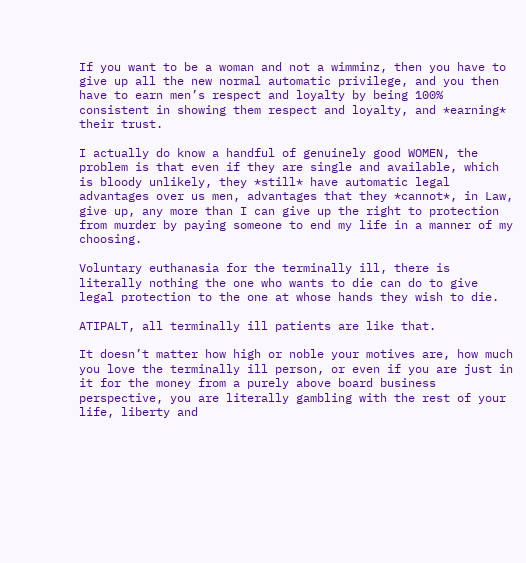If you want to be a woman and not a wimminz, then you have to give up all the new normal automatic privilege, and you then have to earn men’s respect and loyalty by being 100% consistent in showing them respect and loyalty, and *earning* their trust.

I actually do know a handful of genuinely good WOMEN, the problem is that even if they are single and available, which is bloody unlikely, they *still* have automatic legal advantages over us men, advantages that they *cannot*, in Law, give up, any more than I can give up the right to protection from murder by paying someone to end my life in a manner of my choosing.

Voluntary euthanasia for the terminally ill, there is literally nothing the one who wants to die can do to give legal protection to the one at whose hands they wish to die.

ATIPALT, all terminally ill patients are like that.

It doesn’t matter how high or noble your motives are, how much you love the terminally ill person, or even if you are just in it for the money from a purely above board business perspective, you are literally gambling with the rest of your life, liberty and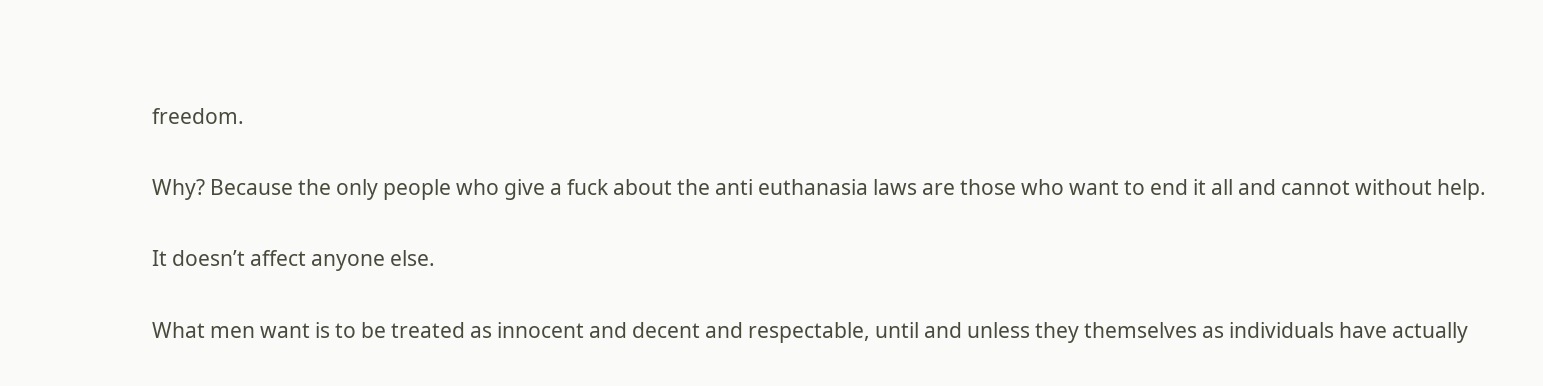freedom.

Why? Because the only people who give a fuck about the anti euthanasia laws are those who want to end it all and cannot without help.

It doesn’t affect anyone else.

What men want is to be treated as innocent and decent and respectable, until and unless they themselves as individuals have actually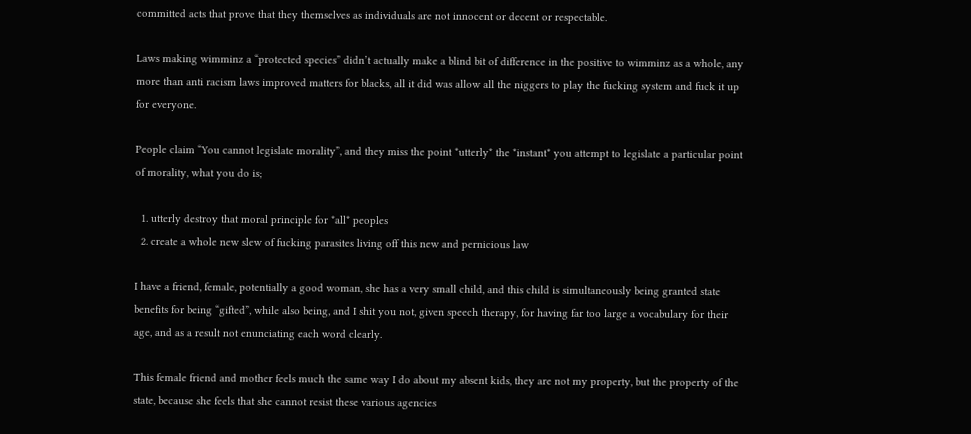committed acts that prove that they themselves as individuals are not innocent or decent or respectable.

Laws making wimminz a “protected species” didn’t actually make a blind bit of difference in the positive to wimminz as a whole, any more than anti racism laws improved matters for blacks, all it did was allow all the niggers to play the fucking system and fuck it up for everyone.

People claim “You cannot legislate morality”, and they miss the point *utterly* the *instant* you attempt to legislate a particular point of morality, what you do is;

  1. utterly destroy that moral principle for *all* peoples
  2. create a whole new slew of fucking parasites living off this new and pernicious law

I have a friend, female, potentially a good woman, she has a very small child, and this child is simultaneously being granted state benefits for being “gifted”, while also being, and I shit you not, given speech therapy, for having far too large a vocabulary for their age, and as a result not enunciating each word clearly.

This female friend and mother feels much the same way I do about my absent kids, they are not my property, but the property of the state, because she feels that she cannot resist these various agencies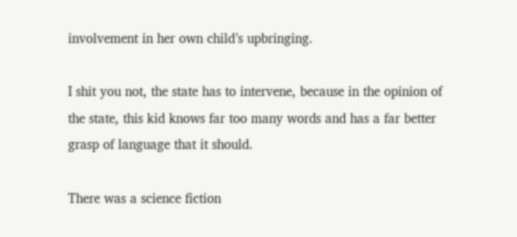involvement in her own child’s upbringing.

I shit you not, the state has to intervene, because in the opinion of the state, this kid knows far too many words and has a far better grasp of language that it should.

There was a science fiction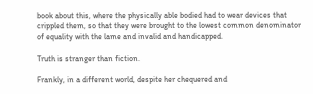book about this, where the physically able bodied had to wear devices that crippled them, so that they were brought to the lowest common denominator of equality with the lame and invalid and handicapped.

Truth is stranger than fiction.

Frankly, in a different world, despite her chequered and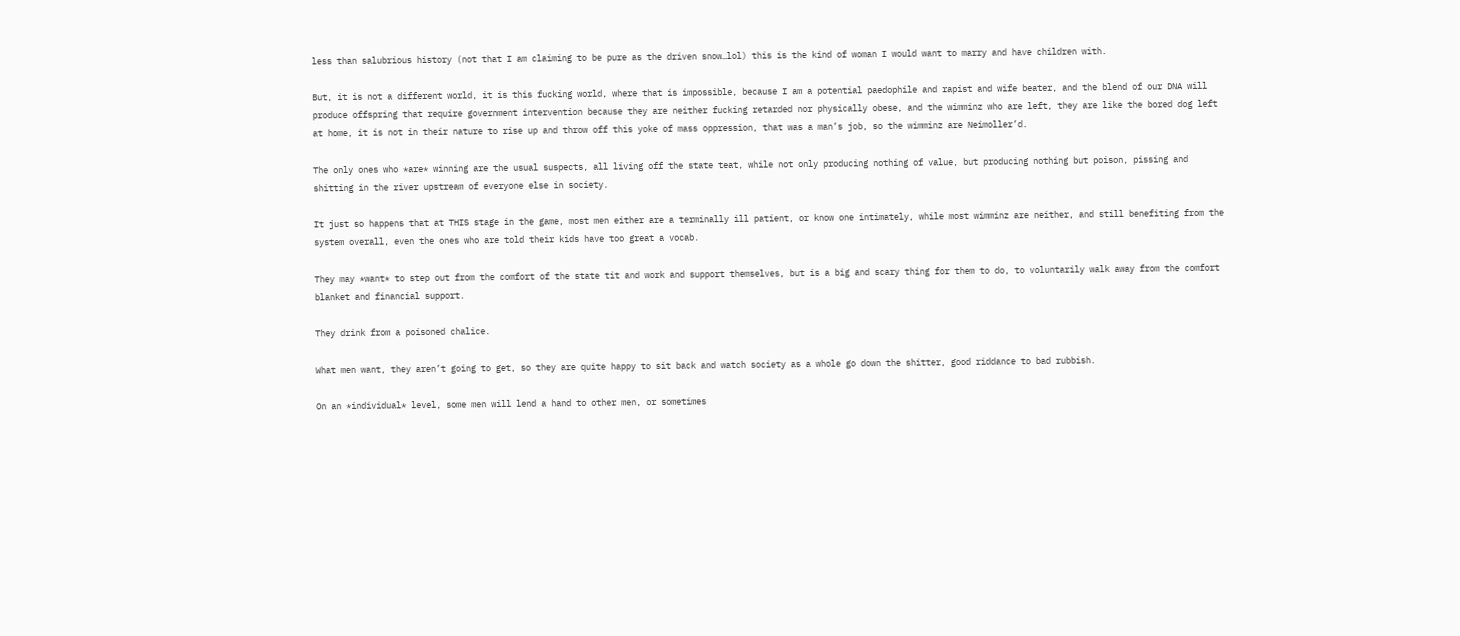less than salubrious history (not that I am claiming to be pure as the driven snow…lol) this is the kind of woman I would want to marry and have children with.

But, it is not a different world, it is this fucking world, where that is impossible, because I am a potential paedophile and rapist and wife beater, and the blend of our DNA will produce offspring that require government intervention because they are neither fucking retarded nor physically obese, and the wimminz who are left, they are like the bored dog left at home, it is not in their nature to rise up and throw off this yoke of mass oppression, that was a man’s job, so the wimminz are Neimoller’d.

The only ones who *are* winning are the usual suspects, all living off the state teat, while not only producing nothing of value, but producing nothing but poison, pissing and shitting in the river upstream of everyone else in society.

It just so happens that at THIS stage in the game, most men either are a terminally ill patient, or know one intimately, while most wimminz are neither, and still benefiting from the system overall, even the ones who are told their kids have too great a vocab.

They may *want* to step out from the comfort of the state tit and work and support themselves, but is a big and scary thing for them to do, to voluntarily walk away from the comfort blanket and financial support.

They drink from a poisoned chalice.

What men want, they aren’t going to get, so they are quite happy to sit back and watch society as a whole go down the shitter, good riddance to bad rubbish.

On an *individual* level, some men will lend a hand to other men, or sometimes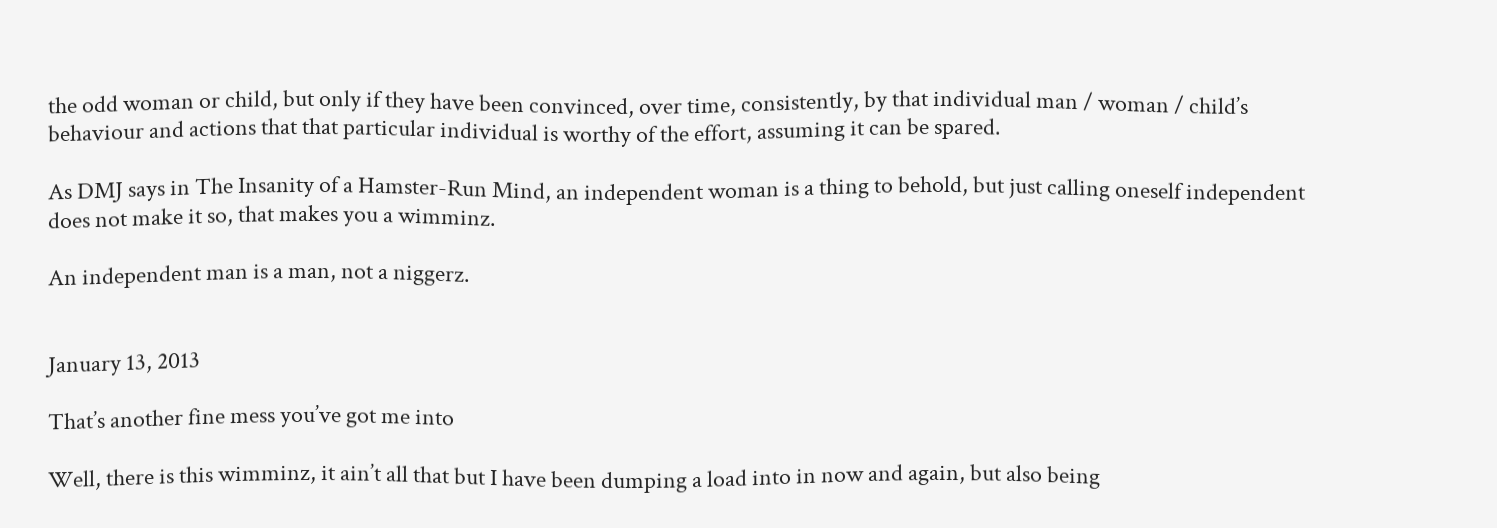the odd woman or child, but only if they have been convinced, over time, consistently, by that individual man / woman / child’s behaviour and actions that that particular individual is worthy of the effort, assuming it can be spared.

As DMJ says in The Insanity of a Hamster-Run Mind, an independent woman is a thing to behold, but just calling oneself independent does not make it so, that makes you a wimminz.

An independent man is a man, not a niggerz.


January 13, 2013

That’s another fine mess you’ve got me into

Well, there is this wimminz, it ain’t all that but I have been dumping a load into in now and again, but also being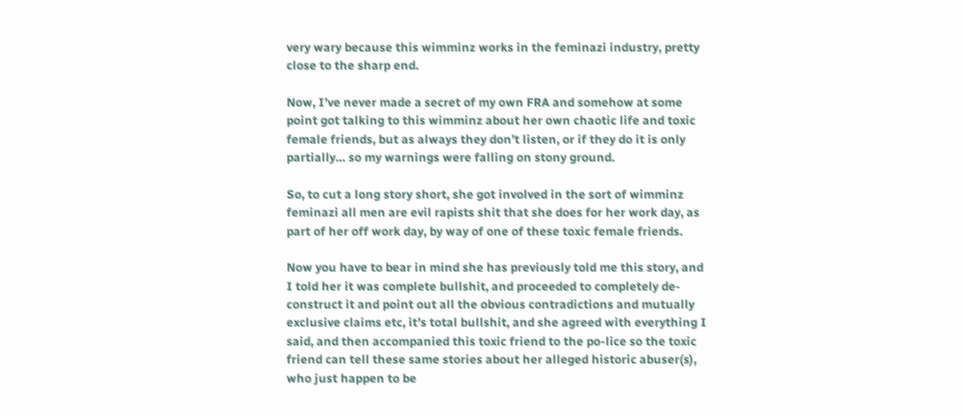very wary because this wimminz works in the feminazi industry, pretty close to the sharp end.

Now, I’ve never made a secret of my own FRA and somehow at some point got talking to this wimminz about her own chaotic life and toxic female friends, but as always they don’t listen, or if they do it is only partially… so my warnings were falling on stony ground.

So, to cut a long story short, she got involved in the sort of wimminz feminazi all men are evil rapists shit that she does for her work day, as part of her off work day, by way of one of these toxic female friends.

Now you have to bear in mind she has previously told me this story, and I told her it was complete bullshit, and proceeded to completely de-construct it and point out all the obvious contradictions and mutually exclusive claims etc, it’s total bullshit, and she agreed with everything I said, and then accompanied this toxic friend to the po-lice so the toxic friend can tell these same stories about her alleged historic abuser(s), who just happen to be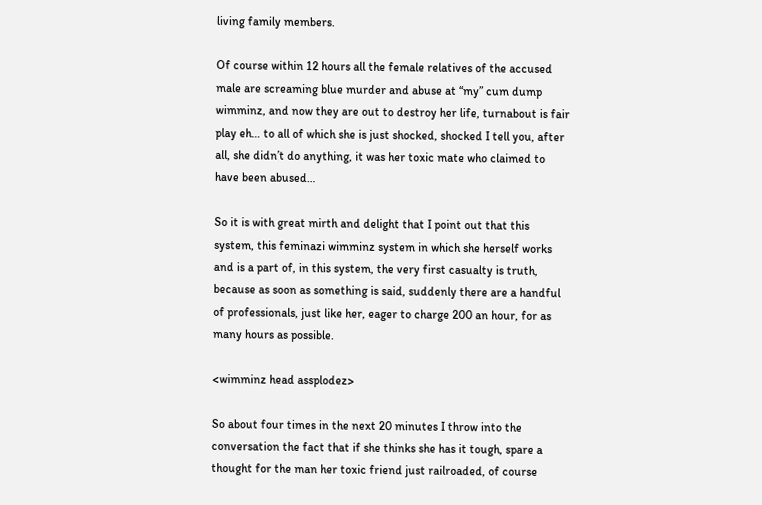living family members.

Of course within 12 hours all the female relatives of the accused male are screaming blue murder and abuse at “my” cum dump wimminz, and now they are out to destroy her life, turnabout is fair play eh… to all of which she is just shocked, shocked I tell you, after all, she didn’t do anything, it was her toxic mate who claimed to have been abused…

So it is with great mirth and delight that I point out that this system, this feminazi wimminz system in which she herself works and is a part of, in this system, the very first casualty is truth, because as soon as something is said, suddenly there are a handful of professionals, just like her, eager to charge 200 an hour, for as many hours as possible.

<wimminz head assplodez>

So about four times in the next 20 minutes I throw into the conversation the fact that if she thinks she has it tough, spare a thought for the man her toxic friend just railroaded, of course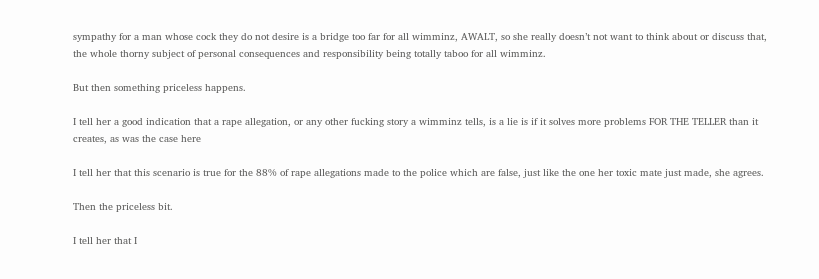sympathy for a man whose cock they do not desire is a bridge too far for all wimminz, AWALT, so she really doesn’t not want to think about or discuss that, the whole thorny subject of personal consequences and responsibility being totally taboo for all wimminz.

But then something priceless happens.

I tell her a good indication that a rape allegation, or any other fucking story a wimminz tells, is a lie is if it solves more problems FOR THE TELLER than it creates, as was the case here

I tell her that this scenario is true for the 88% of rape allegations made to the police which are false, just like the one her toxic mate just made, she agrees.

Then the priceless bit.

I tell her that I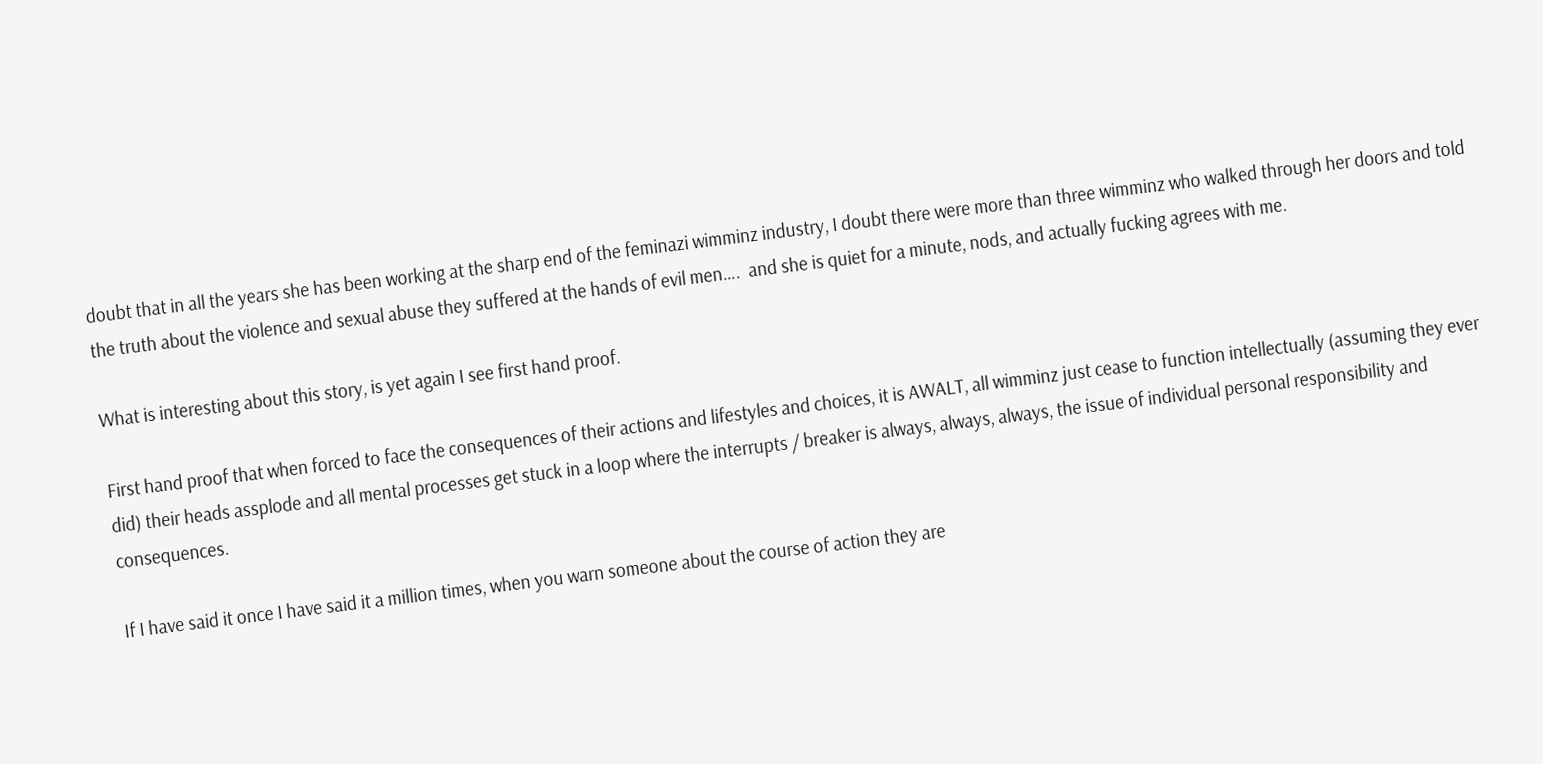doubt that in all the years she has been working at the sharp end of the feminazi wimminz industry, I doubt there were more than three wimminz who walked through her doors and told the truth about the violence and sexual abuse they suffered at the hands of evil men….  and she is quiet for a minute, nods, and actually fucking agrees with me.

What is interesting about this story, is yet again I see first hand proof.

First hand proof that when forced to face the consequences of their actions and lifestyles and choices, it is AWALT, all wimminz just cease to function intellectually (assuming they ever did) their heads assplode and all mental processes get stuck in a loop where the interrupts / breaker is always, always, always, the issue of individual personal responsibility and consequences.

If I have said it once I have said it a million times, when you warn someone about the course of action they are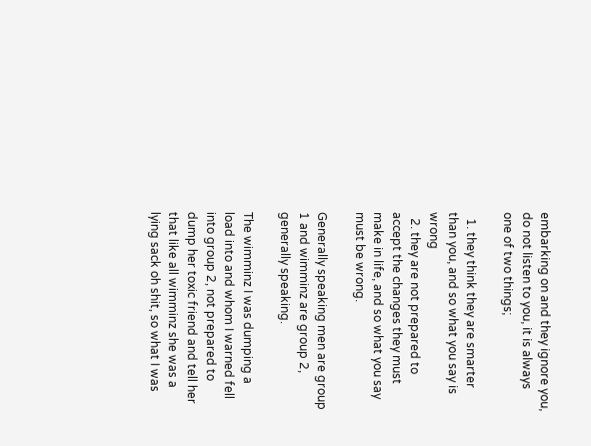embarking on and they ignore you, do not listen to you, it is always one of two things;

  1. they think they are smarter than you, and so what you say is wrong
  2. they are not prepared to accept the changes they must make in life, and so what you say must be wrong.

Generally speaking men are group 1 and wimminz are group 2, generally speaking.

The wimminz I was dumping a load into and whom I warned fell into group 2, not prepared to dump her toxic friend and tell her that like all wimminz she was a lying sack oh shit, so what I was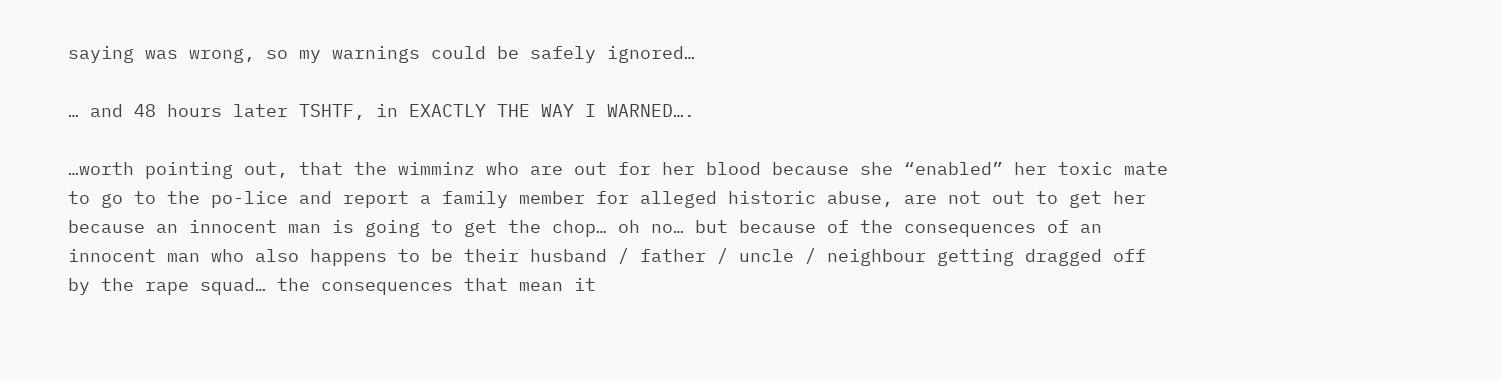saying was wrong, so my warnings could be safely ignored…

… and 48 hours later TSHTF, in EXACTLY THE WAY I WARNED….

…worth pointing out, that the wimminz who are out for her blood because she “enabled” her toxic mate to go to the po-lice and report a family member for alleged historic abuse, are not out to get her because an innocent man is going to get the chop… oh no… but because of the consequences of an innocent man who also happens to be their husband / father / uncle / neighbour getting dragged off by the rape squad… the consequences that mean it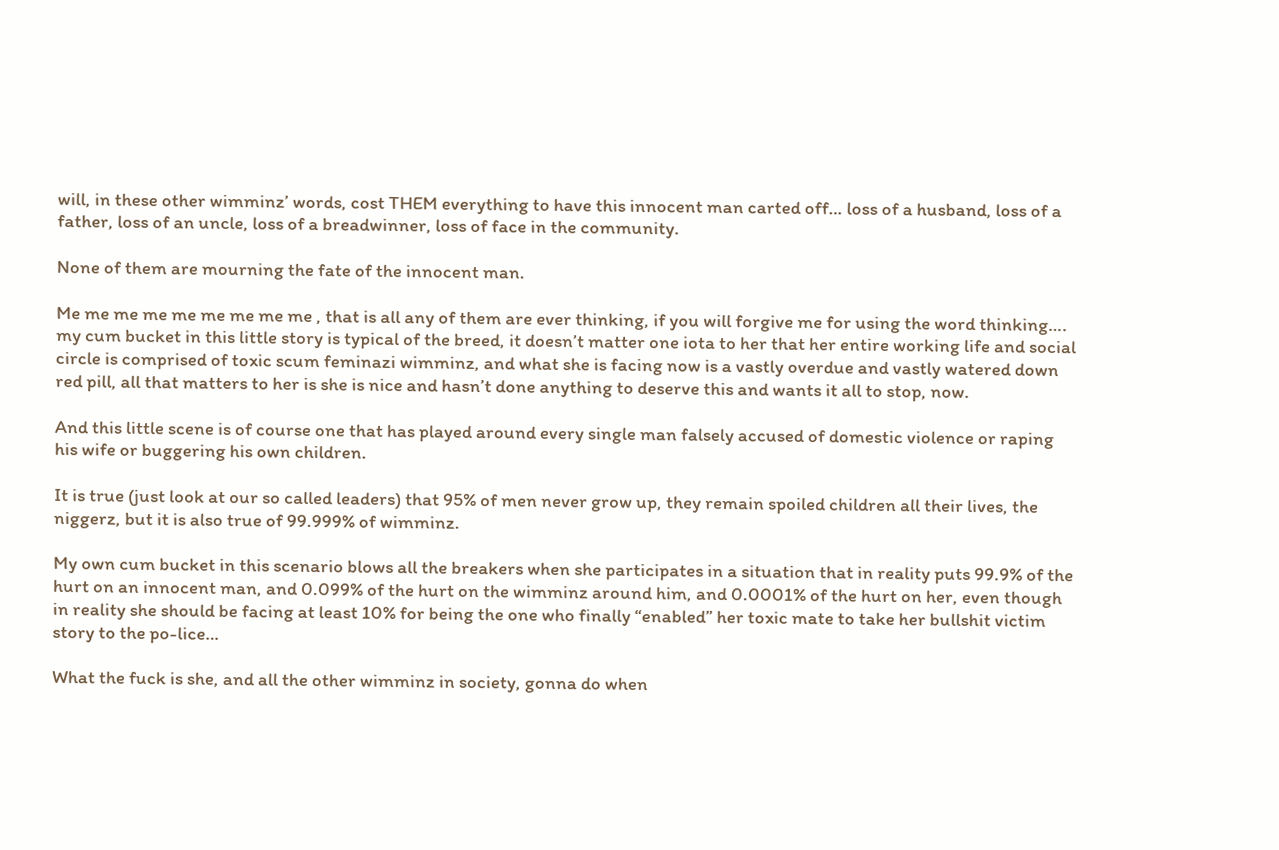will, in these other wimminz’ words, cost THEM everything to have this innocent man carted off… loss of a husband, loss of a father, loss of an uncle, loss of a breadwinner, loss of face in the community.

None of them are mourning the fate of the innocent man.

Me me me me me me me me me , that is all any of them are ever thinking, if you will forgive me for using the word thinking…. my cum bucket in this little story is typical of the breed, it doesn’t matter one iota to her that her entire working life and social circle is comprised of toxic scum feminazi wimminz, and what she is facing now is a vastly overdue and vastly watered down red pill, all that matters to her is she is nice and hasn’t done anything to deserve this and wants it all to stop, now.

And this little scene is of course one that has played around every single man falsely accused of domestic violence or raping his wife or buggering his own children.

It is true (just look at our so called leaders) that 95% of men never grow up, they remain spoiled children all their lives, the niggerz, but it is also true of 99.999% of wimminz.

My own cum bucket in this scenario blows all the breakers when she participates in a situation that in reality puts 99.9% of the hurt on an innocent man, and 0.099% of the hurt on the wimminz around him, and 0.0001% of the hurt on her, even though in reality she should be facing at least 10% for being the one who finally “enabled” her toxic mate to take her bullshit victim story to the po-lice…

What the fuck is she, and all the other wimminz in society, gonna do when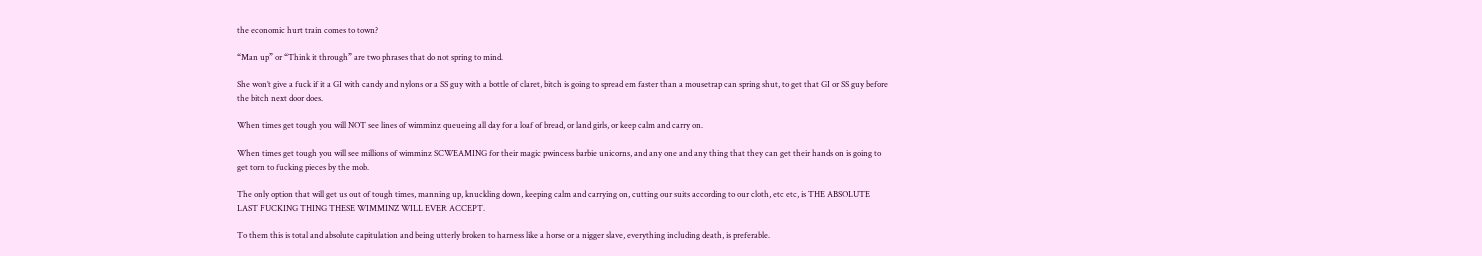the economic hurt train comes to town?

“Man up” or “Think it through” are two phrases that do not spring to mind.

She won’t give a fuck if it a GI with candy and nylons or a SS guy with a bottle of claret, bitch is going to spread em faster than a mousetrap can spring shut, to get that GI or SS guy before the bitch next door does.

When times get tough you will NOT see lines of wimminz queueing all day for a loaf of bread, or land girls, or keep calm and carry on.

When times get tough you will see millions of wimminz SCWEAMING for their magic pwincess barbie unicorns, and any one and any thing that they can get their hands on is going to get torn to fucking pieces by the mob.

The only option that will get us out of tough times, manning up, knuckling down, keeping calm and carrying on, cutting our suits according to our cloth, etc etc, is THE ABSOLUTE LAST FUCKING THING THESE WIMMINZ WILL EVER ACCEPT.

To them this is total and absolute capitulation and being utterly broken to harness like a horse or a nigger slave, everything including death, is preferable.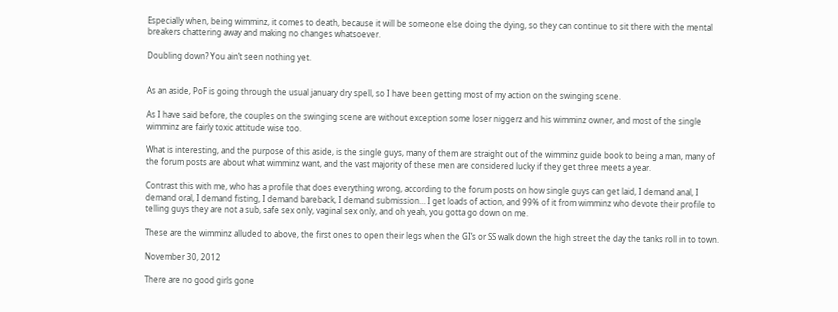Especially when, being wimminz, it comes to death, because it will be someone else doing the dying, so they can continue to sit there with the mental breakers chattering away and making no changes whatsoever.

Doubling down? You ain’t seen nothing yet.


As an aside, PoF is going through the usual january dry spell, so I have been getting most of my action on the swinging scene.

As I have said before, the couples on the swinging scene are without exception some loser niggerz and his wimminz owner, and most of the single wimminz are fairly toxic attitude wise too.

What is interesting, and the purpose of this aside, is the single guys, many of them are straight out of the wimminz guide book to being a man, many of the forum posts are about what wimminz want, and the vast majority of these men are considered lucky if they get three meets a year.

Contrast this with me, who has a profile that does everything wrong, according to the forum posts on how single guys can get laid, I demand anal, I demand oral, I demand fisting, I demand bareback, I demand submission… I get loads of action, and 99% of it from wimminz who devote their profile to telling guys they are not a sub, safe sex only, vaginal sex only, and oh yeah, you gotta go down on me.

These are the wimminz alluded to above, the first ones to open their legs when the GI’s or SS walk down the high street the day the tanks roll in to town.

November 30, 2012

There are no good girls gone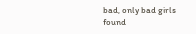bad, only bad girls found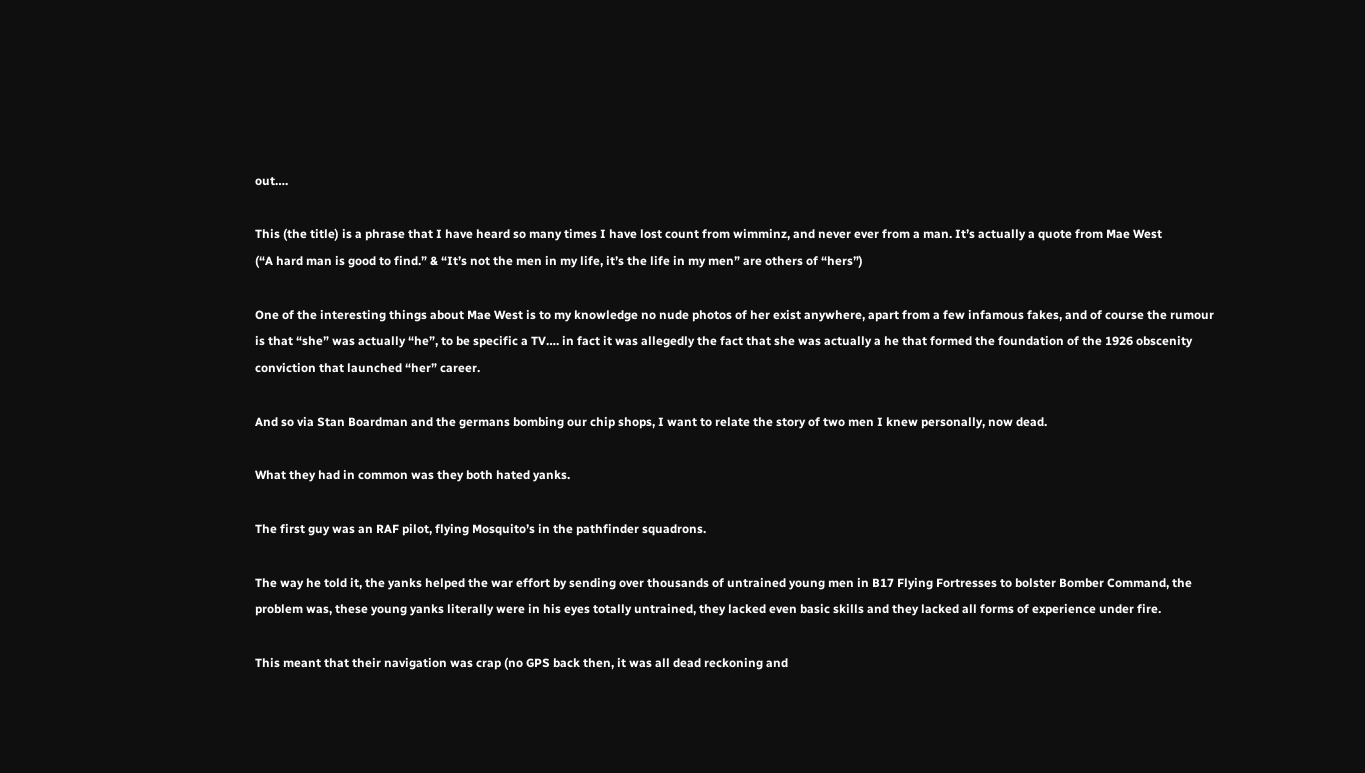out….

This (the title) is a phrase that I have heard so many times I have lost count from wimminz, and never ever from a man. It’s actually a quote from Mae West
(“A hard man is good to find.” & “It’s not the men in my life, it’s the life in my men” are others of “hers”)

One of the interesting things about Mae West is to my knowledge no nude photos of her exist anywhere, apart from a few infamous fakes, and of course the rumour is that “she” was actually “he”, to be specific a TV…. in fact it was allegedly the fact that she was actually a he that formed the foundation of the 1926 obscenity conviction that launched “her” career.

And so via Stan Boardman and the germans bombing our chip shops, I want to relate the story of two men I knew personally, now dead.

What they had in common was they both hated yanks.

The first guy was an RAF pilot, flying Mosquito’s in the pathfinder squadrons.

The way he told it, the yanks helped the war effort by sending over thousands of untrained young men in B17 Flying Fortresses to bolster Bomber Command, the problem was, these young yanks literally were in his eyes totally untrained, they lacked even basic skills and they lacked all forms of experience under fire.

This meant that their navigation was crap (no GPS back then, it was all dead reckoning and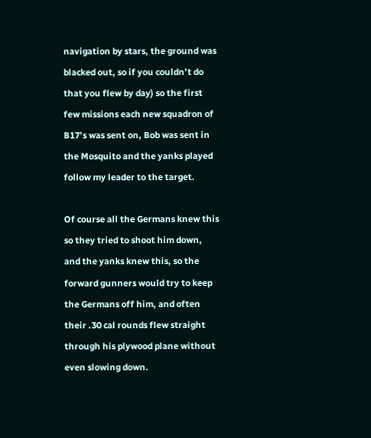navigation by stars, the ground was blacked out, so if you couldn’t do that you flew by day) so the first few missions each new squadron of B17’s was sent on, Bob was sent in the Mosquito and the yanks played follow my leader to the target.

Of course all the Germans knew this so they tried to shoot him down, and the yanks knew this, so the forward gunners would try to keep the Germans off him, and often their .30 cal rounds flew straight through his plywood plane without even slowing down.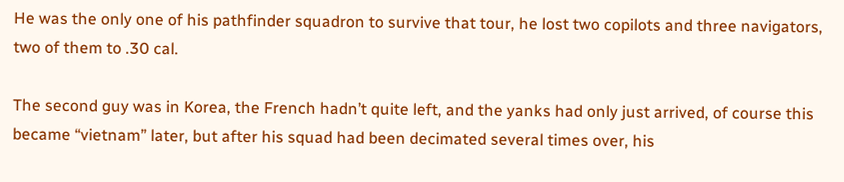He was the only one of his pathfinder squadron to survive that tour, he lost two copilots and three navigators, two of them to .30 cal.

The second guy was in Korea, the French hadn’t quite left, and the yanks had only just arrived, of course this became “vietnam” later, but after his squad had been decimated several times over, his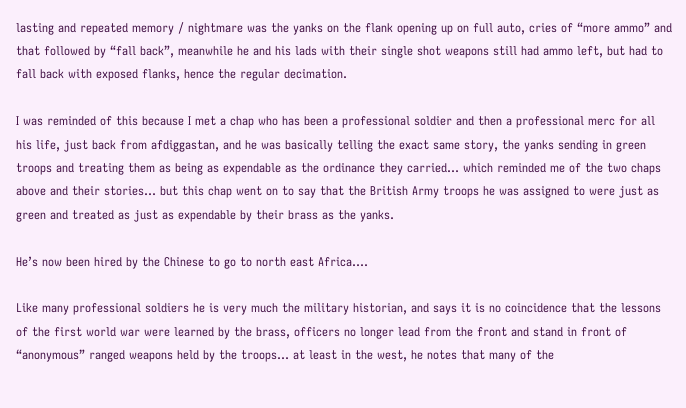lasting and repeated memory / nightmare was the yanks on the flank opening up on full auto, cries of “more ammo” and that followed by “fall back”, meanwhile he and his lads with their single shot weapons still had ammo left, but had to fall back with exposed flanks, hence the regular decimation.

I was reminded of this because I met a chap who has been a professional soldier and then a professional merc for all his life, just back from afdiggastan, and he was basically telling the exact same story, the yanks sending in green troops and treating them as being as expendable as the ordinance they carried… which reminded me of the two chaps above and their stories… but this chap went on to say that the British Army troops he was assigned to were just as green and treated as just as expendable by their brass as the yanks.

He’s now been hired by the Chinese to go to north east Africa….

Like many professional soldiers he is very much the military historian, and says it is no coincidence that the lessons of the first world war were learned by the brass, officers no longer lead from the front and stand in front of “anonymous” ranged weapons held by the troops… at least in the west, he notes that many of the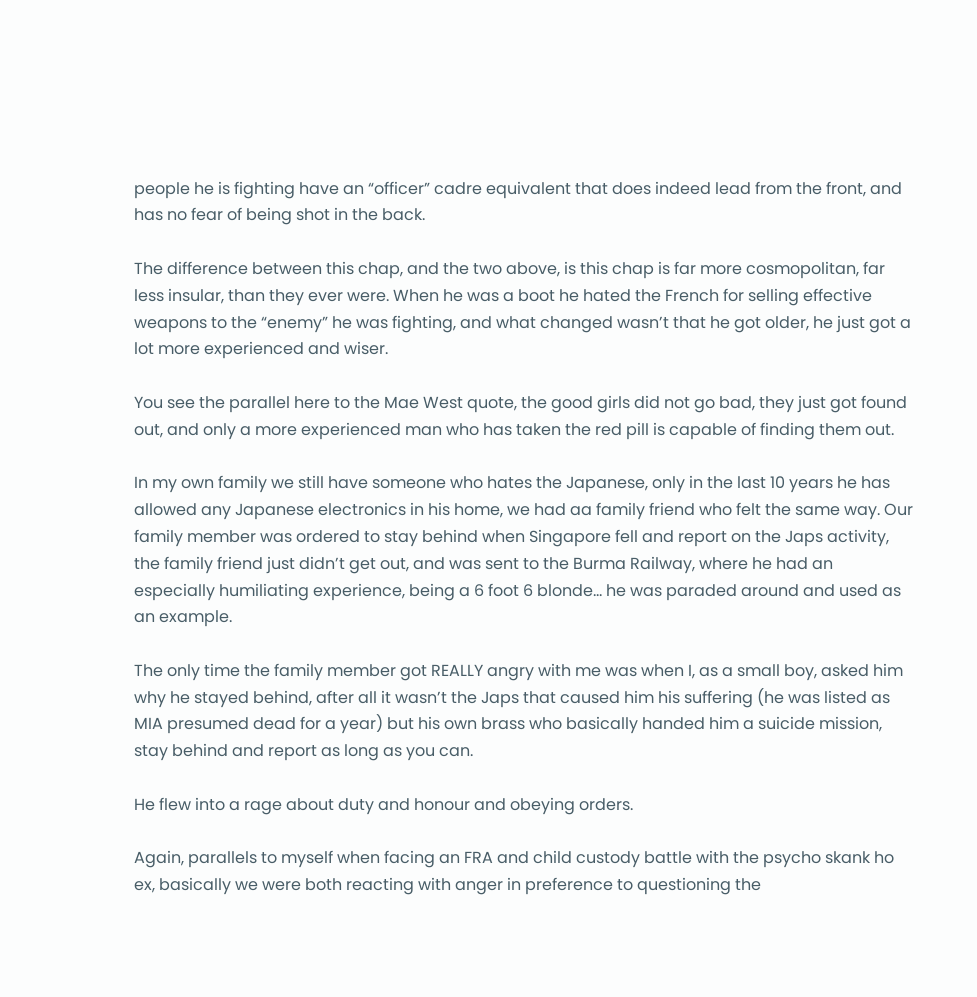people he is fighting have an “officer” cadre equivalent that does indeed lead from the front, and has no fear of being shot in the back.

The difference between this chap, and the two above, is this chap is far more cosmopolitan, far less insular, than they ever were. When he was a boot he hated the French for selling effective weapons to the “enemy” he was fighting, and what changed wasn’t that he got older, he just got a lot more experienced and wiser.

You see the parallel here to the Mae West quote, the good girls did not go bad, they just got found out, and only a more experienced man who has taken the red pill is capable of finding them out.

In my own family we still have someone who hates the Japanese, only in the last 10 years he has allowed any Japanese electronics in his home, we had aa family friend who felt the same way. Our family member was ordered to stay behind when Singapore fell and report on the Japs activity, the family friend just didn’t get out, and was sent to the Burma Railway, where he had an especially humiliating experience, being a 6 foot 6 blonde… he was paraded around and used as an example.

The only time the family member got REALLY angry with me was when I, as a small boy, asked him why he stayed behind, after all it wasn’t the Japs that caused him his suffering (he was listed as MIA presumed dead for a year) but his own brass who basically handed him a suicide mission, stay behind and report as long as you can.

He flew into a rage about duty and honour and obeying orders.

Again, parallels to myself when facing an FRA and child custody battle with the psycho skank ho ex, basically we were both reacting with anger in preference to questioning the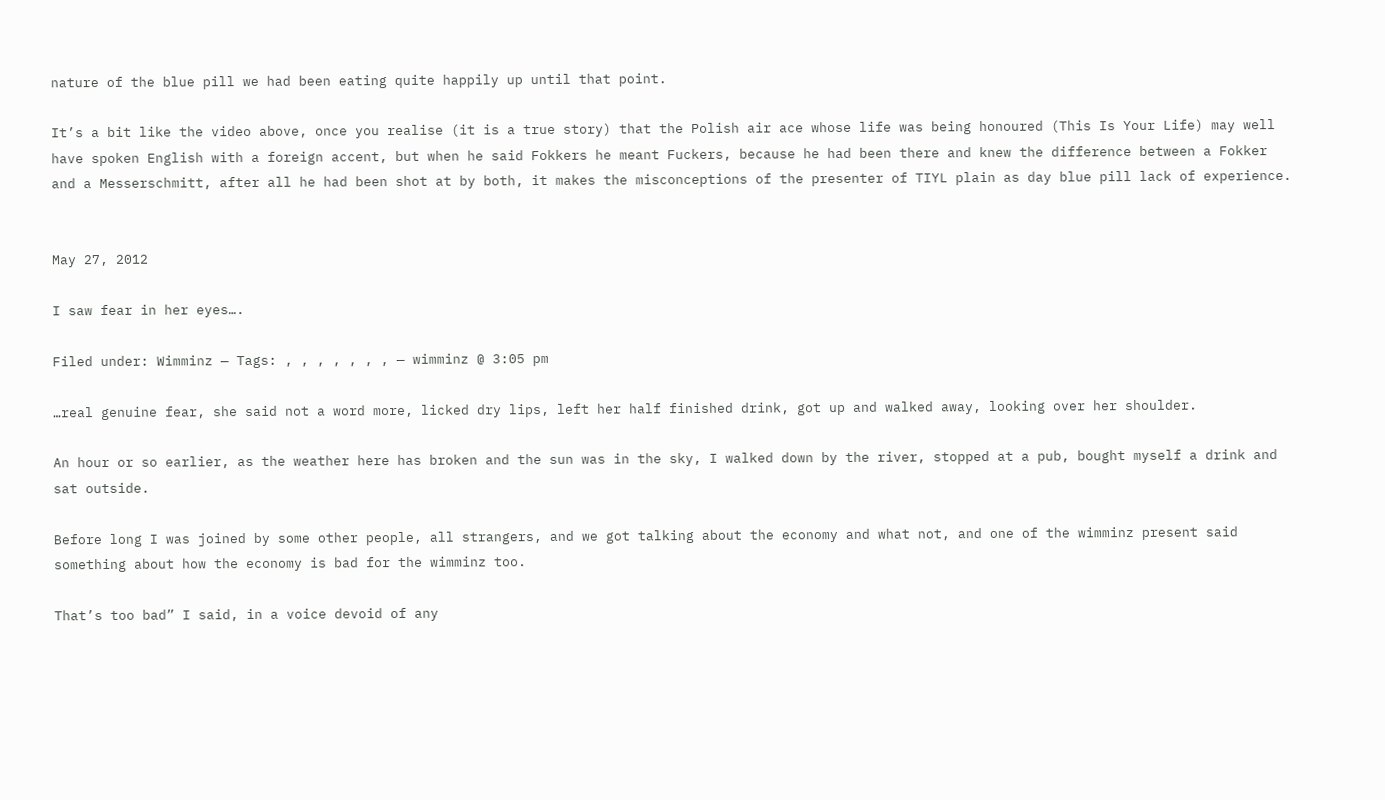nature of the blue pill we had been eating quite happily up until that point.

It’s a bit like the video above, once you realise (it is a true story) that the Polish air ace whose life was being honoured (This Is Your Life) may well have spoken English with a foreign accent, but when he said Fokkers he meant Fuckers, because he had been there and knew the difference between a Fokker and a Messerschmitt, after all he had been shot at by both, it makes the misconceptions of the presenter of TIYL plain as day blue pill lack of experience.


May 27, 2012

I saw fear in her eyes….

Filed under: Wimminz — Tags: , , , , , , , — wimminz @ 3:05 pm

…real genuine fear, she said not a word more, licked dry lips, left her half finished drink, got up and walked away, looking over her shoulder.

An hour or so earlier, as the weather here has broken and the sun was in the sky, I walked down by the river, stopped at a pub, bought myself a drink and sat outside.

Before long I was joined by some other people, all strangers, and we got talking about the economy and what not, and one of the wimminz present said something about how the economy is bad for the wimminz too.

That’s too bad” I said, in a voice devoid of any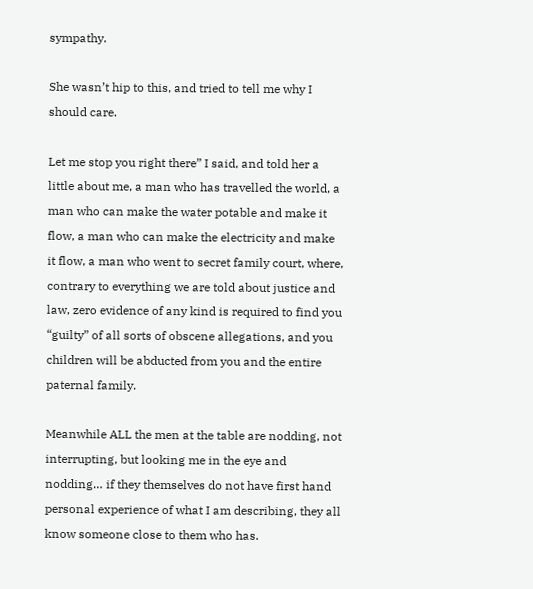sympathy.

She wasn’t hip to this, and tried to tell me why I should care.

Let me stop you right there” I said, and told her a little about me, a man who has travelled the world, a man who can make the water potable and make it flow, a man who can make the electricity and make it flow, a man who went to secret family court, where, contrary to everything we are told about justice and law, zero evidence of any kind is required to find you “guilty” of all sorts of obscene allegations, and you children will be abducted from you and the entire paternal family.

Meanwhile ALL the men at the table are nodding, not interrupting, but looking me in the eye and nodding… if they themselves do not have first hand personal experience of what I am describing, they all know someone close to them who has.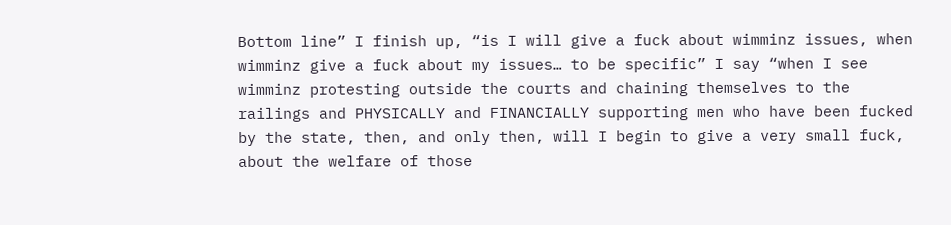Bottom line” I finish up, “is I will give a fuck about wimminz issues, when wimminz give a fuck about my issues… to be specific” I say “when I see wimminz protesting outside the courts and chaining themselves to the railings and PHYSICALLY and FINANCIALLY supporting men who have been fucked by the state, then, and only then, will I begin to give a very small fuck, about the welfare of those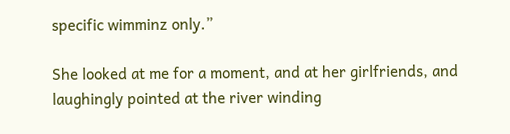specific wimminz only.”

She looked at me for a moment, and at her girlfriends, and laughingly pointed at the river winding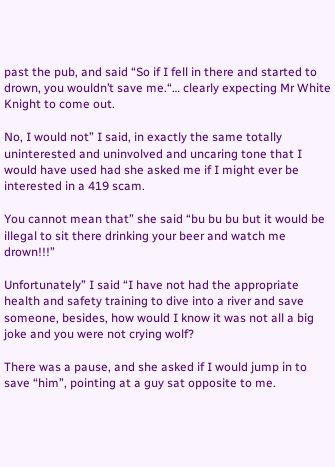past the pub, and said “So if I fell in there and started to drown, you wouldn’t save me.“… clearly expecting Mr White Knight to come out.

No, I would not” I said, in exactly the same totally uninterested and uninvolved and uncaring tone that I would have used had she asked me if I might ever be interested in a 419 scam.

You cannot mean that” she said “bu bu bu but it would be illegal to sit there drinking your beer and watch me drown!!!”

Unfortunately” I said “I have not had the appropriate health and safety training to dive into a river and save someone, besides, how would I know it was not all a big joke and you were not crying wolf?

There was a pause, and she asked if I would jump in to save “him”, pointing at a guy sat opposite to me.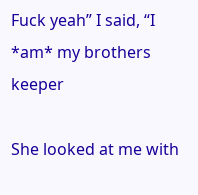Fuck yeah” I said, “I *am* my brothers keeper

She looked at me with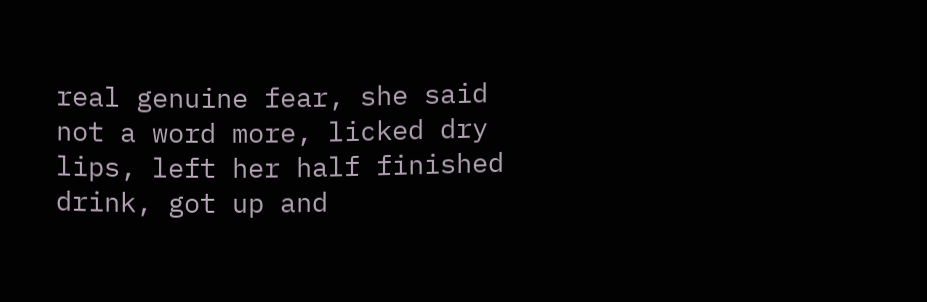real genuine fear, she said not a word more, licked dry lips, left her half finished drink, got up and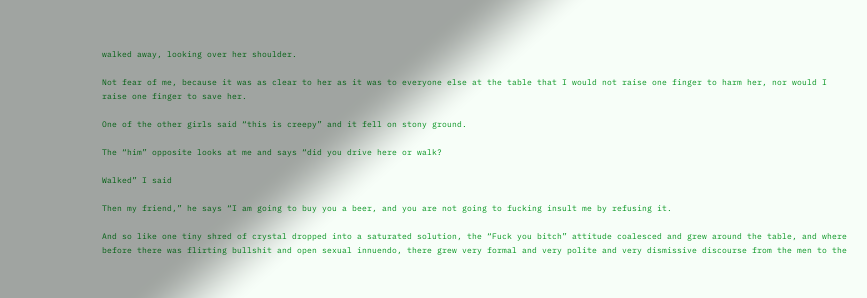walked away, looking over her shoulder.

Not fear of me, because it was as clear to her as it was to everyone else at the table that I would not raise one finger to harm her, nor would I raise one finger to save her.

One of the other girls said “this is creepy” and it fell on stony ground.

The “him” opposite looks at me and says “did you drive here or walk?

Walked” I said

Then my friend,” he says “I am going to buy you a beer, and you are not going to fucking insult me by refusing it.

And so like one tiny shred of crystal dropped into a saturated solution, the “Fuck you bitch” attitude coalesced and grew around the table, and where before there was flirting bullshit and open sexual innuendo, there grew very formal and very polite and very dismissive discourse from the men to the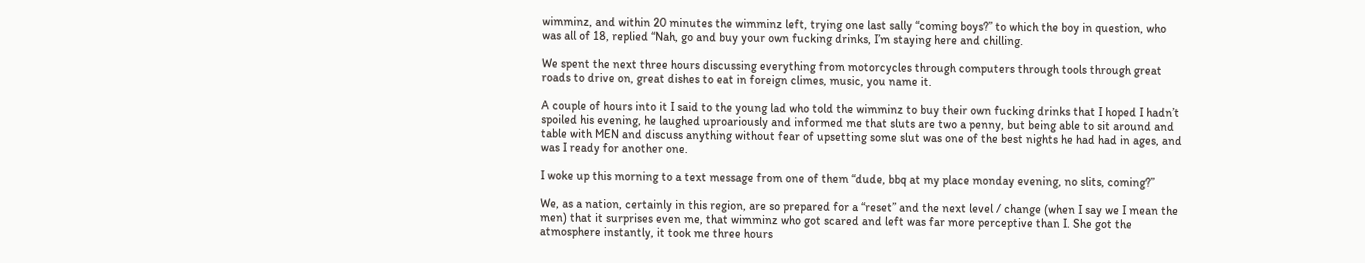wimminz, and within 20 minutes the wimminz left, trying one last sally “coming boys?” to which the boy in question, who was all of 18, replied “Nah, go and buy your own fucking drinks, I’m staying here and chilling.

We spent the next three hours discussing everything from motorcycles through computers through tools through great roads to drive on, great dishes to eat in foreign climes, music, you name it.

A couple of hours into it I said to the young lad who told the wimminz to buy their own fucking drinks that I hoped I hadn’t spoiled his evening, he laughed uproariously and informed me that sluts are two a penny, but being able to sit around and table with MEN and discuss anything without fear of upsetting some slut was one of the best nights he had had in ages, and was I ready for another one.

I woke up this morning to a text message from one of them “dude, bbq at my place monday evening, no slits, coming?”

We, as a nation, certainly in this region, are so prepared for a “reset” and the next level / change (when I say we I mean the men) that it surprises even me, that wimminz who got scared and left was far more perceptive than I. She got the atmosphere instantly, it took me three hours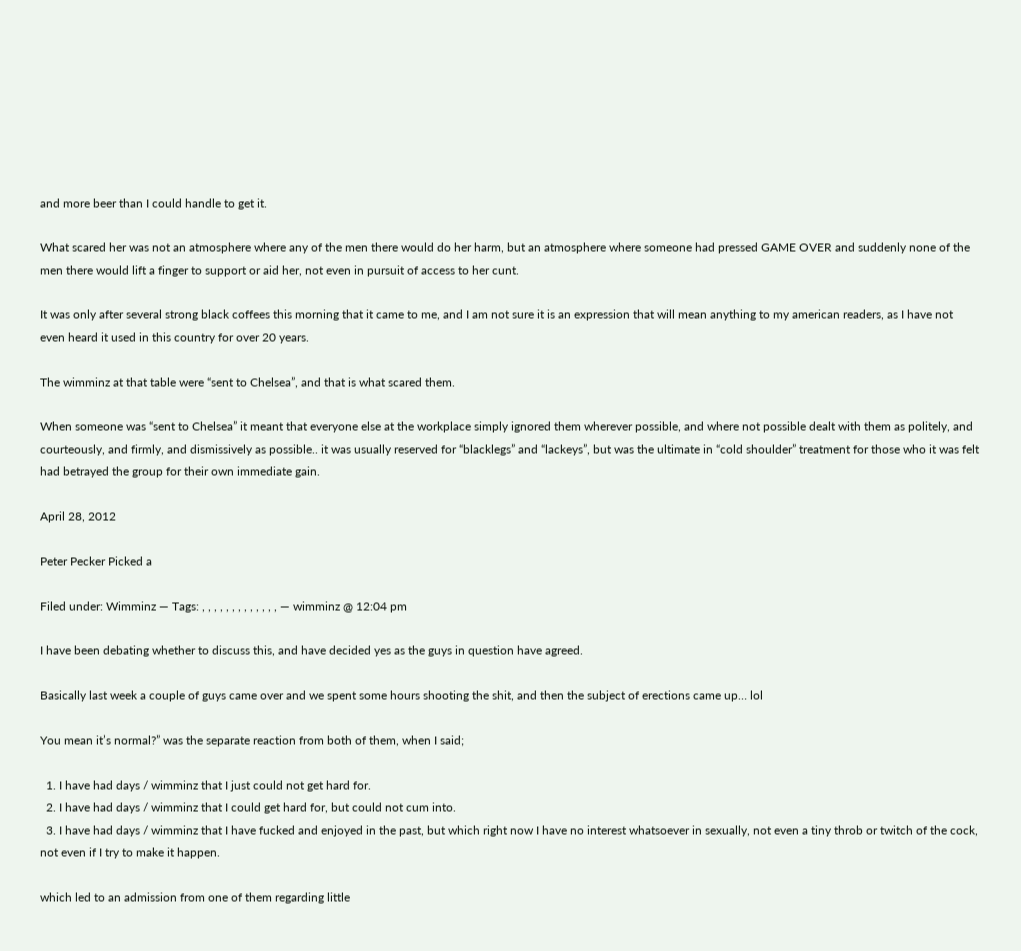and more beer than I could handle to get it.

What scared her was not an atmosphere where any of the men there would do her harm, but an atmosphere where someone had pressed GAME OVER and suddenly none of the men there would lift a finger to support or aid her, not even in pursuit of access to her cunt.

It was only after several strong black coffees this morning that it came to me, and I am not sure it is an expression that will mean anything to my american readers, as I have not even heard it used in this country for over 20 years.

The wimminz at that table were “sent to Chelsea”, and that is what scared them.

When someone was “sent to Chelsea” it meant that everyone else at the workplace simply ignored them wherever possible, and where not possible dealt with them as politely, and courteously, and firmly, and dismissively as possible.. it was usually reserved for “blacklegs” and “lackeys”, but was the ultimate in “cold shoulder” treatment for those who it was felt had betrayed the group for their own immediate gain.

April 28, 2012

Peter Pecker Picked a

Filed under: Wimminz — Tags: , , , , , , , , , , , , , — wimminz @ 12:04 pm

I have been debating whether to discuss this, and have decided yes as the guys in question have agreed.

Basically last week a couple of guys came over and we spent some hours shooting the shit, and then the subject of erections came up… lol

You mean it’s normal?” was the separate reaction from both of them, when I said;

  1. I have had days / wimminz that I just could not get hard for.
  2. I have had days / wimminz that I could get hard for, but could not cum into.
  3. I have had days / wimminz that I have fucked and enjoyed in the past, but which right now I have no interest whatsoever in sexually, not even a tiny throb or twitch of the cock, not even if I try to make it happen.

which led to an admission from one of them regarding little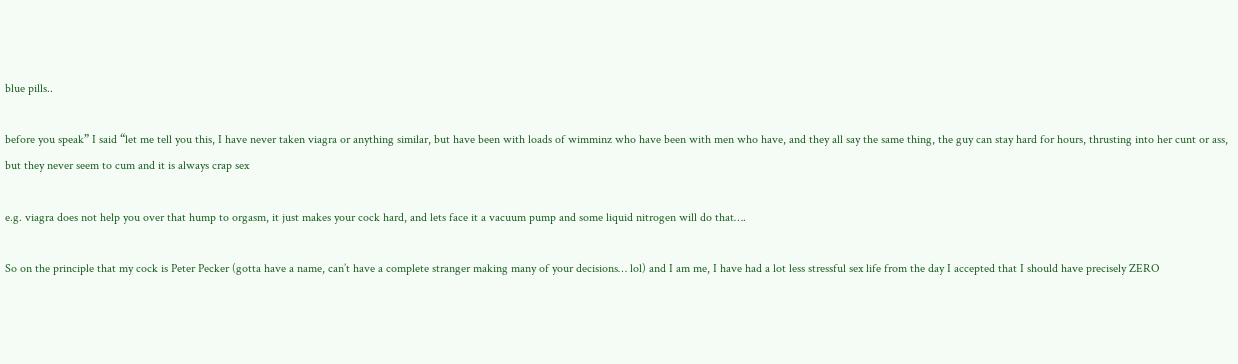blue pills..

before you speak” I said “let me tell you this, I have never taken viagra or anything similar, but have been with loads of wimminz who have been with men who have, and they all say the same thing, the guy can stay hard for hours, thrusting into her cunt or ass, but they never seem to cum and it is always crap sex

e.g. viagra does not help you over that hump to orgasm, it just makes your cock hard, and lets face it a vacuum pump and some liquid nitrogen will do that….

So on the principle that my cock is Peter Pecker (gotta have a name, can’t have a complete stranger making many of your decisions… lol) and I am me, I have had a lot less stressful sex life from the day I accepted that I should have precisely ZERO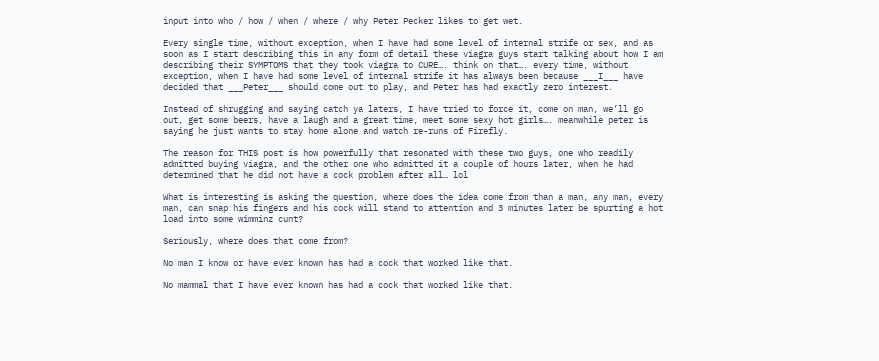input into who / how / when / where / why Peter Pecker likes to get wet.

Every single time, without exception, when I have had some level of internal strife or sex, and as soon as I start describing this in any form of detail these viagra guys start talking about how I am describing their SYMPTOMS that they took viagra to CURE…. think on that…. every time, without exception, when I have had some level of internal strife it has always been because ___I___ have decided that ___Peter___ should come out to play, and Peter has had exactly zero interest.

Instead of shrugging and saying catch ya laters, I have tried to force it, come on man, we’ll go out, get some beers, have a laugh and a great time, meet some sexy hot girls…. meanwhile peter is saying he just wants to stay home alone and watch re-runs of Firefly.

The reason for THIS post is how powerfully that resonated with these two guys, one who readily admitted buying viagra, and the other one who admitted it a couple of hours later, when he had determined that he did not have a cock problem after all… lol

What is interesting is asking the question, where does the idea come from than a man, any man, every man, can snap his fingers and his cock will stand to attention and 3 minutes later be spurting a hot load into some wimminz cunt?

Seriously, where does that come from?

No man I know or have ever known has had a cock that worked like that.

No mammal that I have ever known has had a cock that worked like that.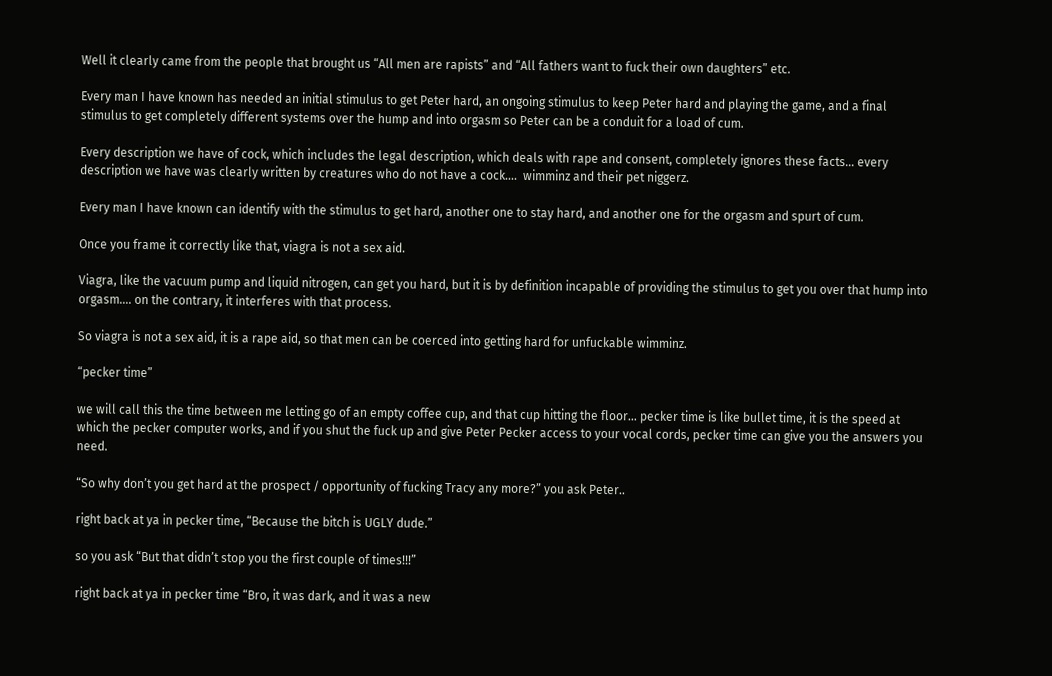Well it clearly came from the people that brought us “All men are rapists” and “All fathers want to fuck their own daughters” etc.

Every man I have known has needed an initial stimulus to get Peter hard, an ongoing stimulus to keep Peter hard and playing the game, and a final stimulus to get completely different systems over the hump and into orgasm so Peter can be a conduit for a load of cum.

Every description we have of cock, which includes the legal description, which deals with rape and consent, completely ignores these facts… every description we have was clearly written by creatures who do not have a cock….  wimminz and their pet niggerz.

Every man I have known can identify with the stimulus to get hard, another one to stay hard, and another one for the orgasm and spurt of cum.

Once you frame it correctly like that, viagra is not a sex aid.

Viagra, like the vacuum pump and liquid nitrogen, can get you hard, but it is by definition incapable of providing the stimulus to get you over that hump into orgasm…. on the contrary, it interferes with that process.

So viagra is not a sex aid, it is a rape aid, so that men can be coerced into getting hard for unfuckable wimminz.

“pecker time”

we will call this the time between me letting go of an empty coffee cup, and that cup hitting the floor… pecker time is like bullet time, it is the speed at which the pecker computer works, and if you shut the fuck up and give Peter Pecker access to your vocal cords, pecker time can give you the answers you need.

“So why don’t you get hard at the prospect / opportunity of fucking Tracy any more?” you ask Peter..

right back at ya in pecker time, “Because the bitch is UGLY dude.”

so you ask “But that didn’t stop you the first couple of times!!!”

right back at ya in pecker time “Bro, it was dark, and it was a new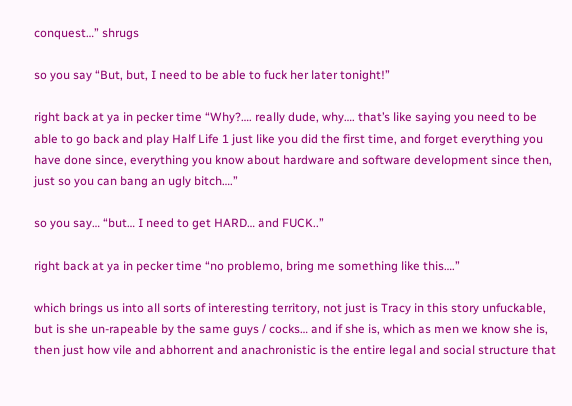conquest…” shrugs

so you say “But, but, I need to be able to fuck her later tonight!”

right back at ya in pecker time “Why?…. really dude, why…. that’s like saying you need to be able to go back and play Half Life 1 just like you did the first time, and forget everything you have done since, everything you know about hardware and software development since then, just so you can bang an ugly bitch….”

so you say… “but… I need to get HARD… and FUCK..”

right back at ya in pecker time “no problemo, bring me something like this….”

which brings us into all sorts of interesting territory, not just is Tracy in this story unfuckable, but is she un-rapeable by the same guys / cocks… and if she is, which as men we know she is, then just how vile and abhorrent and anachronistic is the entire legal and social structure that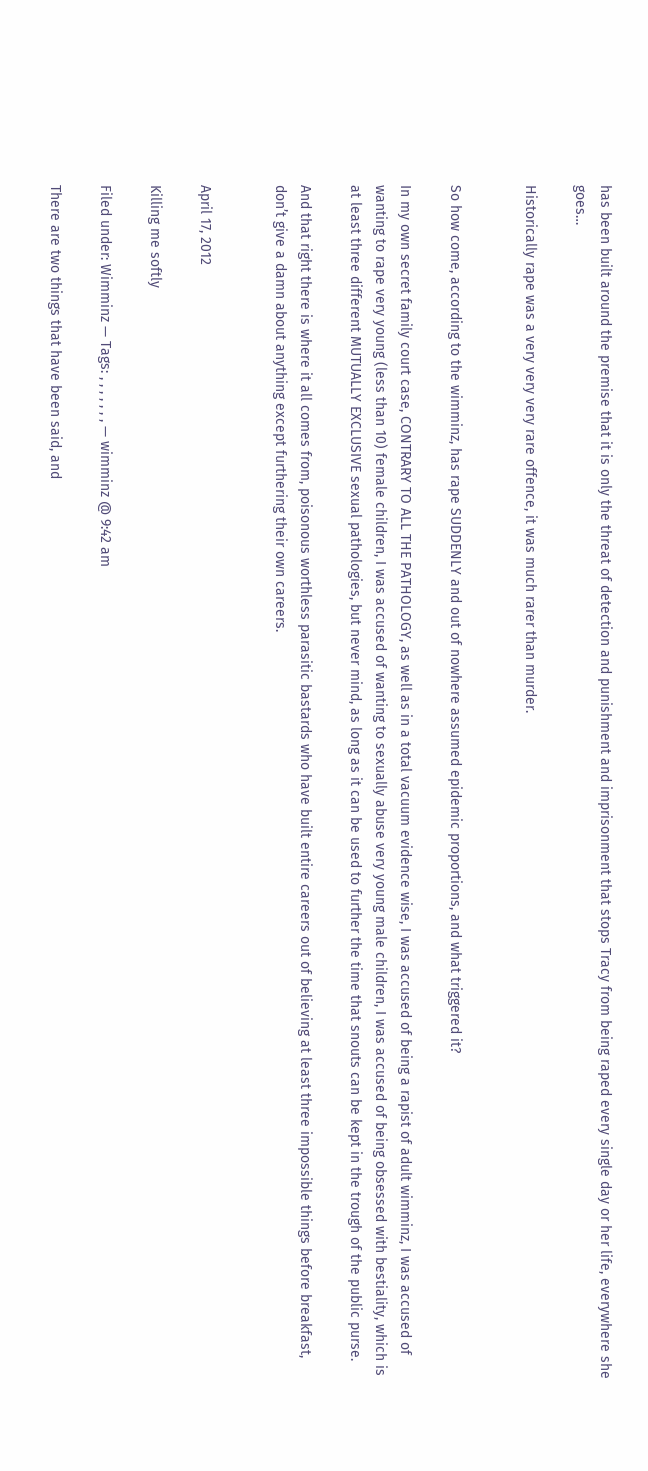has been built around the premise that it is only the threat of detection and punishment and imprisonment that stops Tracy from being raped every single day or her life, everywhere she goes…

Historically rape was a very very very rare offence, it was much rarer than murder.


So how come, according to the wimminz, has rape SUDDENLY and out of nowhere assumed epidemic proportions, and what triggered it?

In my own secret family court case, CONTRARY TO ALL THE PATHOLOGY, as well as in a total vacuum evidence wise, I was accused of being a rapist of adult wimminz, I was accused of wanting to rape very young (less than 10) female children, I was accused of wanting to sexually abuse very young male children, I was accused of being obsessed with bestiality, which is at least three different MUTUALLY EXCLUSIVE sexual pathologies, but never mind, as long as it can be used to further the time that snouts can be kept in the trough of the public purse.

And that right there is where it all comes from, poisonous worthless parasitic bastards who have built entire careers out of believing at least three impossible things before breakfast, don’t give a damn about anything except furthering their own careers.


April 17, 2012

Killing me softly

Filed under: Wimminz — Tags: , , , , , , , — wimminz @ 9:42 am

There are two things that have been said, and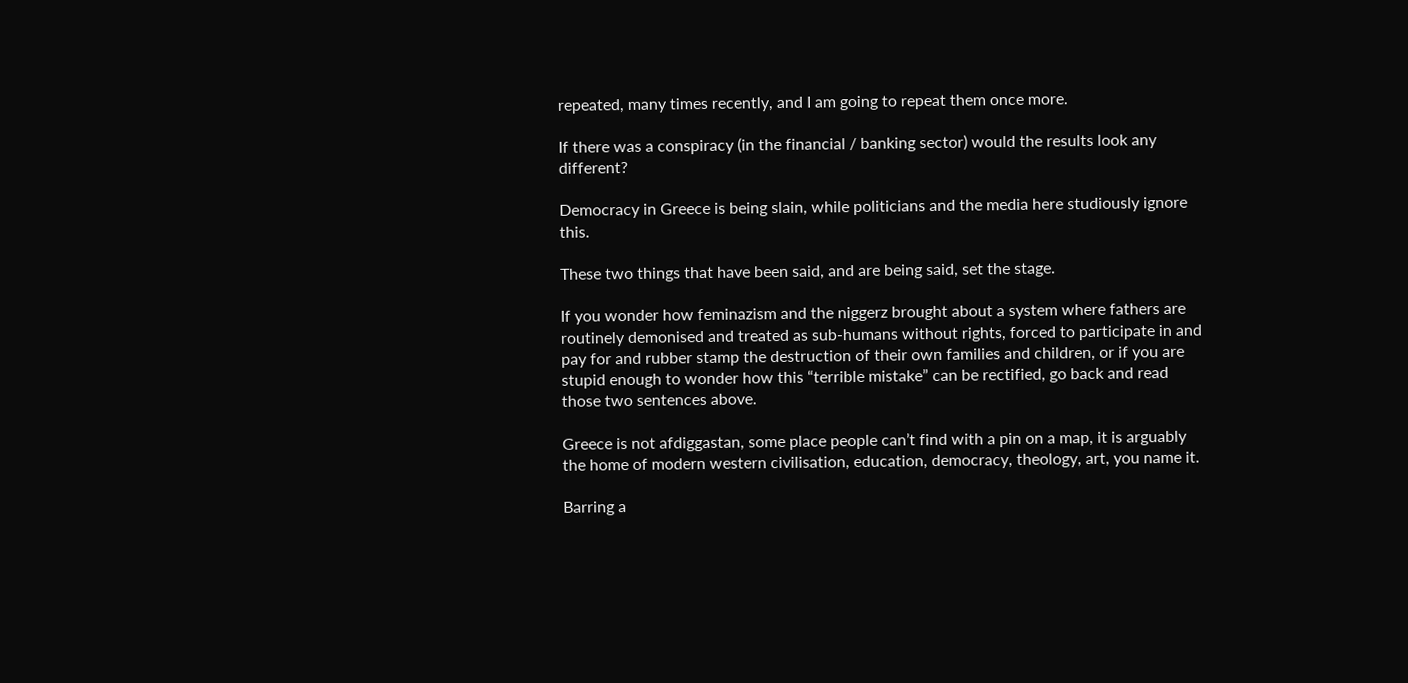repeated, many times recently, and I am going to repeat them once more.

If there was a conspiracy (in the financial / banking sector) would the results look any different?

Democracy in Greece is being slain, while politicians and the media here studiously ignore this.

These two things that have been said, and are being said, set the stage.

If you wonder how feminazism and the niggerz brought about a system where fathers are routinely demonised and treated as sub-humans without rights, forced to participate in and pay for and rubber stamp the destruction of their own families and children, or if you are stupid enough to wonder how this “terrible mistake” can be rectified, go back and read those two sentences above.

Greece is not afdiggastan, some place people can’t find with a pin on a map, it is arguably the home of modern western civilisation, education, democracy, theology, art, you name it.

Barring a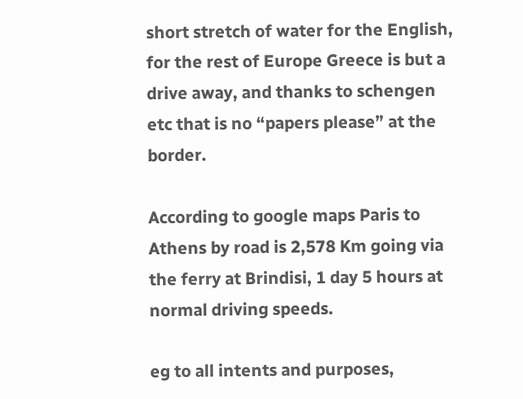short stretch of water for the English, for the rest of Europe Greece is but a drive away, and thanks to schengen etc that is no “papers please” at the border.

According to google maps Paris to Athens by road is 2,578 Km going via the ferry at Brindisi, 1 day 5 hours at normal driving speeds.

eg to all intents and purposes,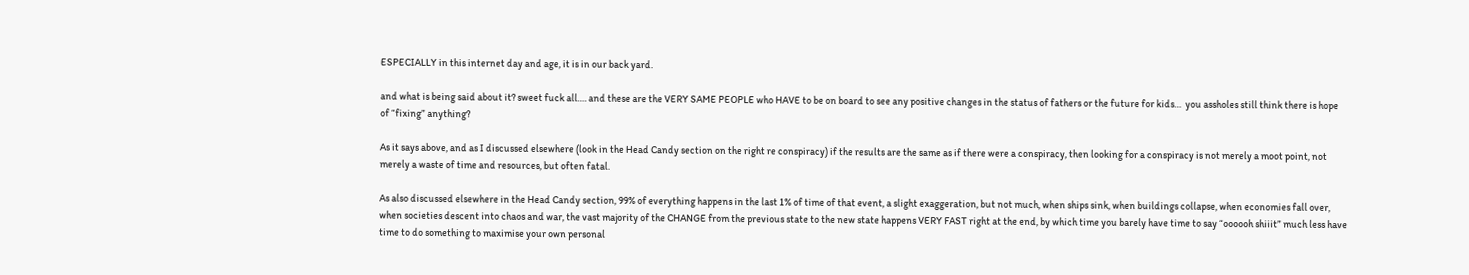ESPECIALLY in this internet day and age, it is in our back yard.

and what is being said about it? sweet fuck all…. and these are the VERY SAME PEOPLE who HAVE to be on board to see any positive changes in the status of fathers or the future for kids…  you assholes still think there is hope of “fixing” anything?

As it says above, and as I discussed elsewhere (look in the Head Candy section on the right re conspiracy) if the results are the same as if there were a conspiracy, then looking for a conspiracy is not merely a moot point, not merely a waste of time and resources, but often fatal.

As also discussed elsewhere in the Head Candy section, 99% of everything happens in the last 1% of time of that event, a slight exaggeration, but not much, when ships sink, when buildings collapse, when economies fall over, when societies descent into chaos and war, the vast majority of the CHANGE from the previous state to the new state happens VERY FAST right at the end, by which time you barely have time to say “oooooh shiiit” much less have time to do something to maximise your own personal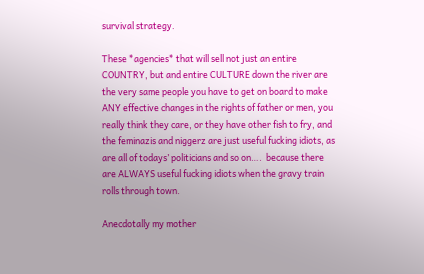survival strategy.

These *agencies* that will sell not just an entire COUNTRY, but and entire CULTURE down the river are the very same people you have to get on board to make ANY effective changes in the rights of father or men, you really think they care, or they have other fish to fry, and the feminazis and niggerz are just useful fucking idiots, as are all of todays’ politicians and so on….  because there are ALWAYS useful fucking idiots when the gravy train rolls through town.

Anecdotally my mother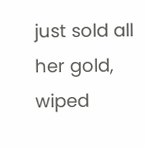just sold all her gold, wiped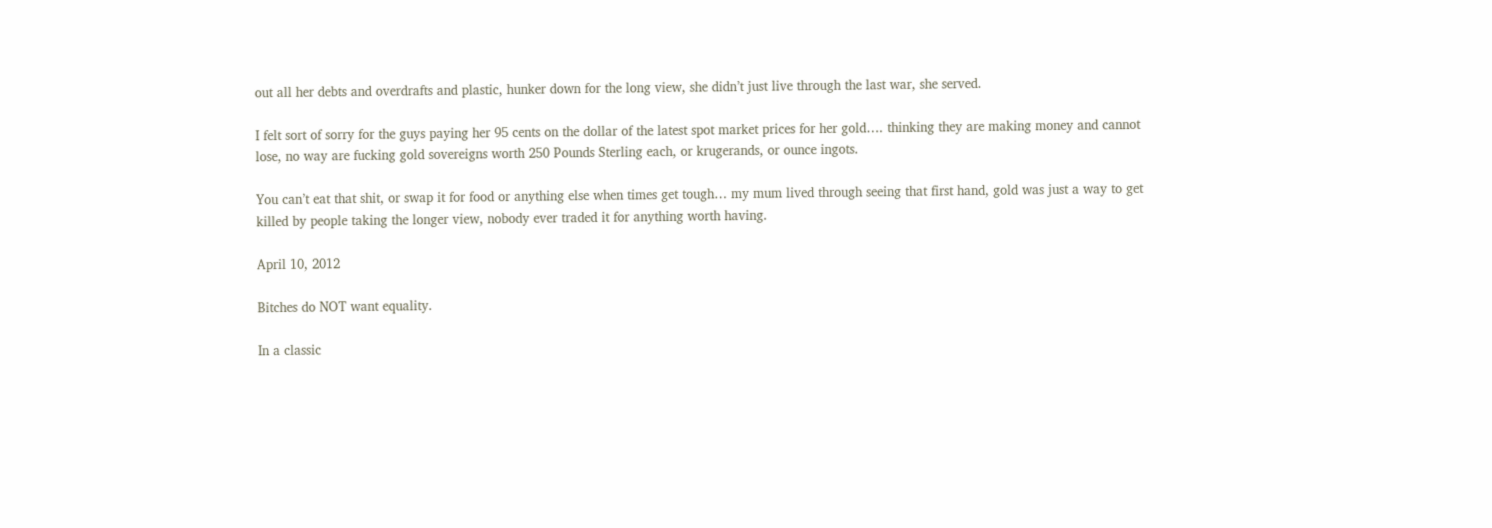out all her debts and overdrafts and plastic, hunker down for the long view, she didn’t just live through the last war, she served.

I felt sort of sorry for the guys paying her 95 cents on the dollar of the latest spot market prices for her gold…. thinking they are making money and cannot lose, no way are fucking gold sovereigns worth 250 Pounds Sterling each, or krugerands, or ounce ingots.

You can’t eat that shit, or swap it for food or anything else when times get tough… my mum lived through seeing that first hand, gold was just a way to get killed by people taking the longer view, nobody ever traded it for anything worth having.

April 10, 2012

Bitches do NOT want equality.

In a classic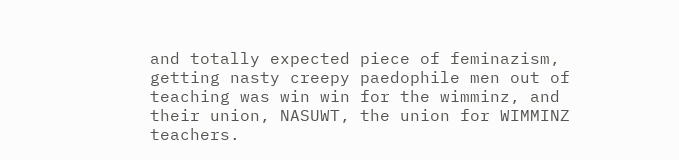and totally expected piece of feminazism, getting nasty creepy paedophile men out of teaching was win win for the wimminz, and their union, NASUWT, the union for WIMMINZ teachers.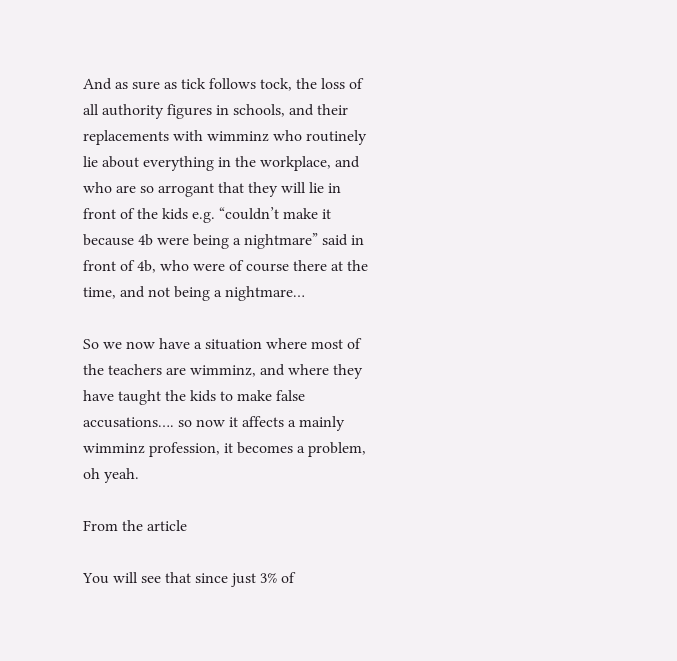And as sure as tick follows tock, the loss of all authority figures in schools, and their replacements with wimminz who routinely lie about everything in the workplace, and who are so arrogant that they will lie in front of the kids e.g. “couldn’t make it because 4b were being a nightmare” said in front of 4b, who were of course there at the time, and not being a nightmare…

So we now have a situation where most of the teachers are wimminz, and where they have taught the kids to make false accusations…. so now it affects a mainly wimminz profession, it becomes a problem, oh yeah.

From the article

You will see that since just 3% of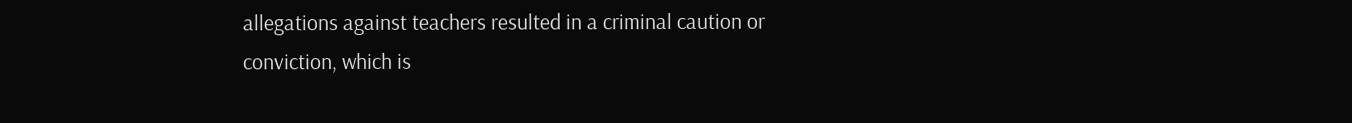allegations against teachers resulted in a criminal caution or conviction, which is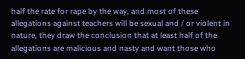half the rate for rape by the way, and most of these allegations against teachers will be sexual and / or violent in nature, they draw the conclusion that at least half of the allegations are malicious and nasty and want those who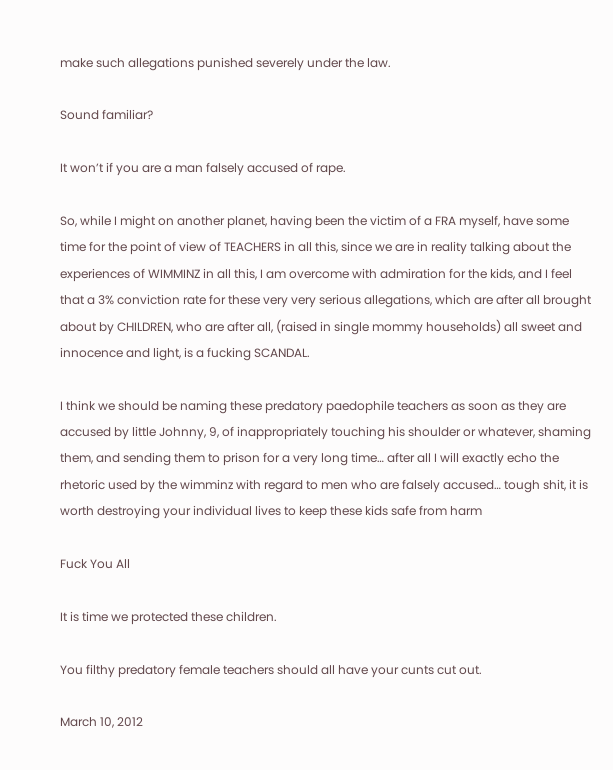make such allegations punished severely under the law.

Sound familiar?

It won’t if you are a man falsely accused of rape.

So, while I might on another planet, having been the victim of a FRA myself, have some time for the point of view of TEACHERS in all this, since we are in reality talking about the experiences of WIMMINZ in all this, I am overcome with admiration for the kids, and I feel that a 3% conviction rate for these very very serious allegations, which are after all brought about by CHILDREN, who are after all, (raised in single mommy households) all sweet and innocence and light, is a fucking SCANDAL.

I think we should be naming these predatory paedophile teachers as soon as they are accused by little Johnny, 9, of inappropriately touching his shoulder or whatever, shaming them, and sending them to prison for a very long time… after all I will exactly echo the rhetoric used by the wimminz with regard to men who are falsely accused… tough shit, it is worth destroying your individual lives to keep these kids safe from harm

Fuck You All

It is time we protected these children.

You filthy predatory female teachers should all have your cunts cut out.

March 10, 2012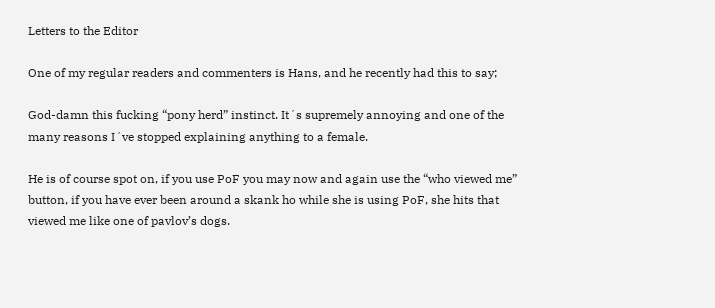Letters to the Editor

One of my regular readers and commenters is Hans, and he recently had this to say;

God-damn this fucking “pony herd” instinct. It´s supremely annoying and one of the many reasons I´ve stopped explaining anything to a female.

He is of course spot on, if you use PoF you may now and again use the “who viewed me” button, if you have ever been around a skank ho while she is using PoF, she hits that viewed me like one of pavlov’s dogs.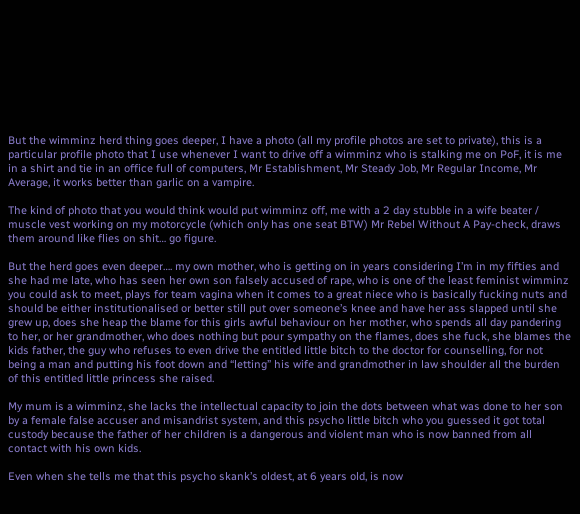But the wimminz herd thing goes deeper, I have a photo (all my profile photos are set to private), this is a particular profile photo that I use whenever I want to drive off a wimminz who is stalking me on PoF, it is me in a shirt and tie in an office full of computers, Mr Establishment, Mr Steady Job, Mr Regular Income, Mr Average, it works better than garlic on a vampire.

The kind of photo that you would think would put wimminz off, me with a 2 day stubble in a wife beater / muscle vest working on my motorcycle (which only has one seat BTW) Mr Rebel Without A Pay-check, draws them around like flies on shit… go figure.

But the herd goes even deeper…. my own mother, who is getting on in years considering I’m in my fifties and she had me late, who has seen her own son falsely accused of rape, who is one of the least feminist wimminz you could ask to meet, plays for team vagina when it comes to a great niece who is basically fucking nuts and should be either institutionalised or better still put over someone’s knee and have her ass slapped until she grew up, does she heap the blame for this girls awful behaviour on her mother, who spends all day pandering to her, or her grandmother, who does nothing but pour sympathy on the flames, does she fuck, she blames the kids father, the guy who refuses to even drive the entitled little bitch to the doctor for counselling, for not being a man and putting his foot down and “letting” his wife and grandmother in law shoulder all the burden of this entitled little princess she raised.

My mum is a wimminz, she lacks the intellectual capacity to join the dots between what was done to her son by a female false accuser and misandrist system, and this psycho little bitch who you guessed it got total custody because the father of her children is a dangerous and violent man who is now banned from all contact with his own kids.

Even when she tells me that this psycho skank’s oldest, at 6 years old, is now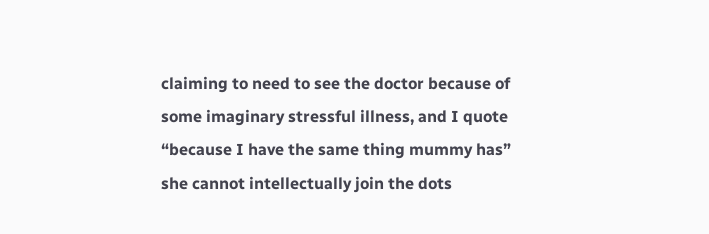claiming to need to see the doctor because of some imaginary stressful illness, and I quote “because I have the same thing mummy has” she cannot intellectually join the dots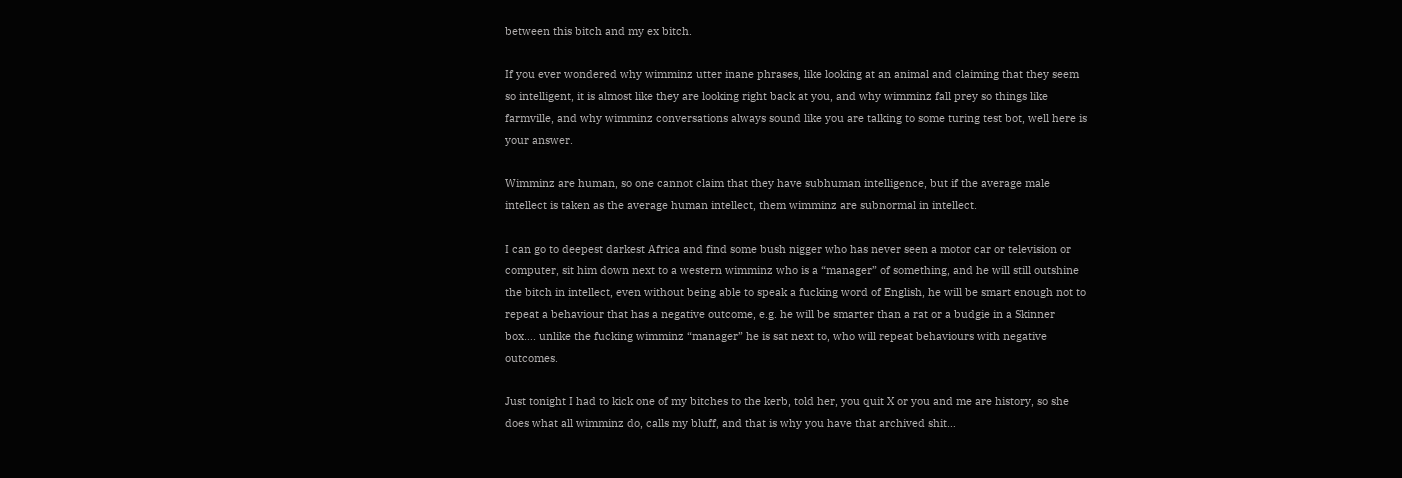between this bitch and my ex bitch.

If you ever wondered why wimminz utter inane phrases, like looking at an animal and claiming that they seem so intelligent, it is almost like they are looking right back at you, and why wimminz fall prey so things like farmville, and why wimminz conversations always sound like you are talking to some turing test bot, well here is your answer.

Wimminz are human, so one cannot claim that they have subhuman intelligence, but if the average male intellect is taken as the average human intellect, them wimminz are subnormal in intellect.

I can go to deepest darkest Africa and find some bush nigger who has never seen a motor car or television or computer, sit him down next to a western wimminz who is a “manager” of something, and he will still outshine the bitch in intellect, even without being able to speak a fucking word of English, he will be smart enough not to repeat a behaviour that has a negative outcome, e.g. he will be smarter than a rat or a budgie in a Skinner box…. unlike the fucking wimminz “manager” he is sat next to, who will repeat behaviours with negative outcomes.

Just tonight I had to kick one of my bitches to the kerb, told her, you quit X or you and me are history, so she does what all wimminz do, calls my bluff, and that is why you have that archived shit…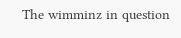The wimminz in question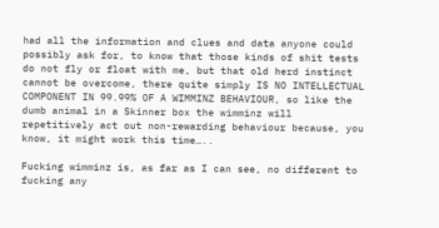had all the information and clues and data anyone could possibly ask for, to know that those kinds of shit tests do not fly or float with me, but that old herd instinct cannot be overcome, there quite simply IS NO INTELLECTUAL COMPONENT IN 99.99% OF A WIMMINZ BEHAVIOUR, so like the dumb animal in a Skinner box the wimminz will repetitively act out non-rewarding behaviour because, you know, it might work this time…..

Fucking wimminz is, as far as I can see, no different to fucking any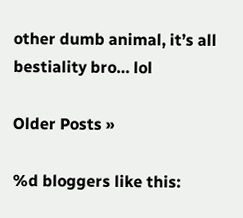other dumb animal, it’s all bestiality bro… lol

Older Posts »

%d bloggers like this: